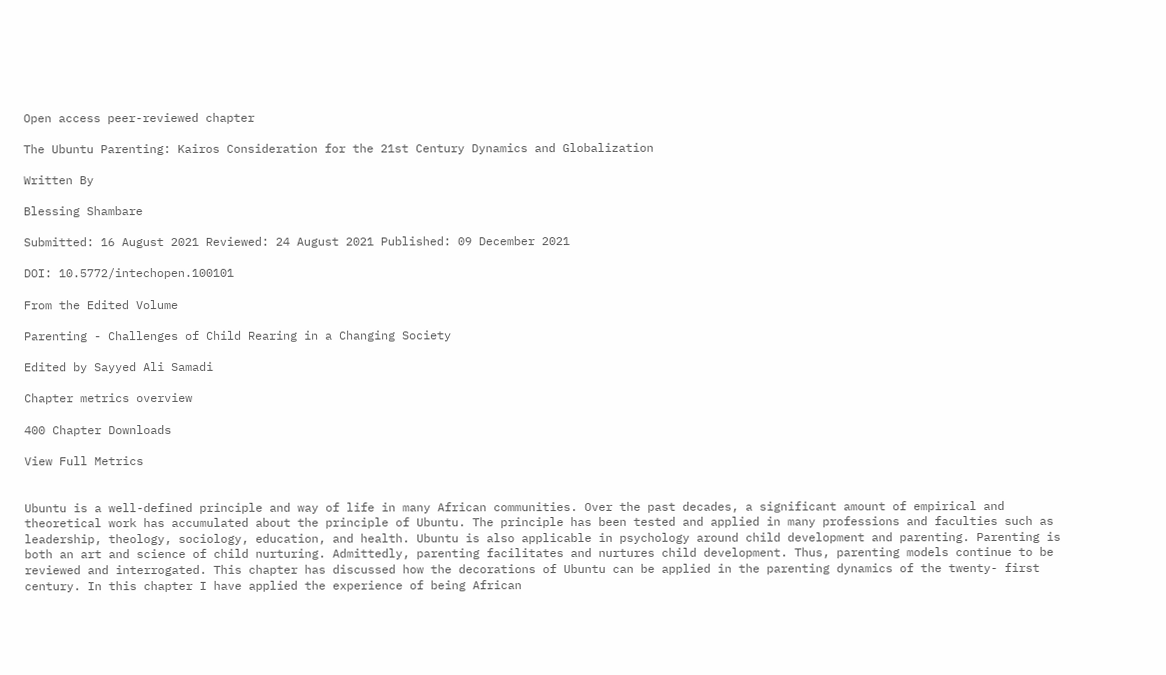Open access peer-reviewed chapter

The Ubuntu Parenting: Kairos Consideration for the 21st Century Dynamics and Globalization

Written By

Blessing Shambare

Submitted: 16 August 2021 Reviewed: 24 August 2021 Published: 09 December 2021

DOI: 10.5772/intechopen.100101

From the Edited Volume

Parenting - Challenges of Child Rearing in a Changing Society

Edited by Sayyed Ali Samadi

Chapter metrics overview

400 Chapter Downloads

View Full Metrics


Ubuntu is a well-defined principle and way of life in many African communities. Over the past decades, a significant amount of empirical and theoretical work has accumulated about the principle of Ubuntu. The principle has been tested and applied in many professions and faculties such as leadership, theology, sociology, education, and health. Ubuntu is also applicable in psychology around child development and parenting. Parenting is both an art and science of child nurturing. Admittedly, parenting facilitates and nurtures child development. Thus, parenting models continue to be reviewed and interrogated. This chapter has discussed how the decorations of Ubuntu can be applied in the parenting dynamics of the twenty- first century. In this chapter I have applied the experience of being African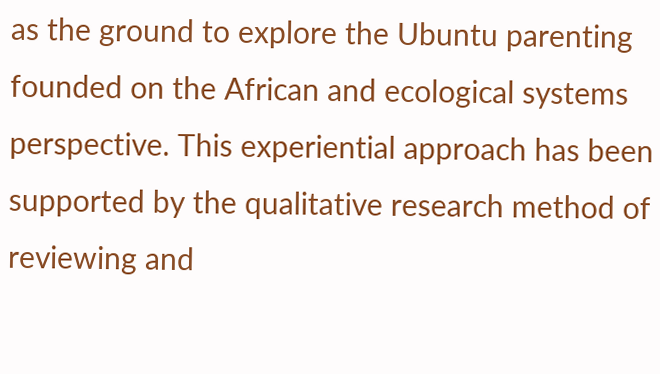as the ground to explore the Ubuntu parenting founded on the African and ecological systems perspective. This experiential approach has been supported by the qualitative research method of reviewing and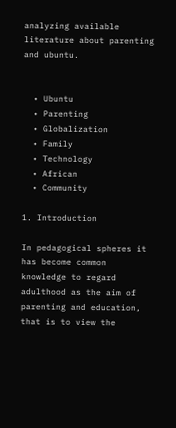analyzing available literature about parenting and ubuntu.


  • Ubuntu
  • Parenting
  • Globalization
  • Family
  • Technology
  • African
  • Community

1. Introduction

In pedagogical spheres it has become common knowledge to regard adulthood as the aim of parenting and education, that is to view the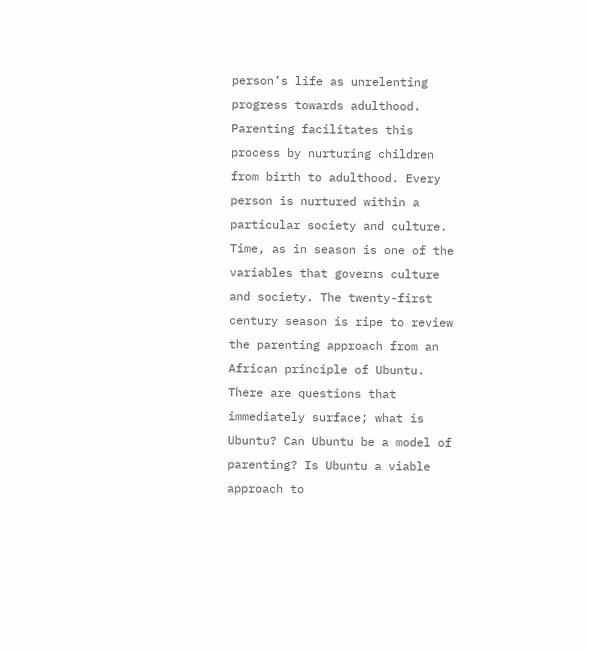person’s life as unrelenting progress towards adulthood. Parenting facilitates this process by nurturing children from birth to adulthood. Every person is nurtured within a particular society and culture. Time, as in season is one of the variables that governs culture and society. The twenty-first century season is ripe to review the parenting approach from an African principle of Ubuntu. There are questions that immediately surface; what is Ubuntu? Can Ubuntu be a model of parenting? Is Ubuntu a viable approach to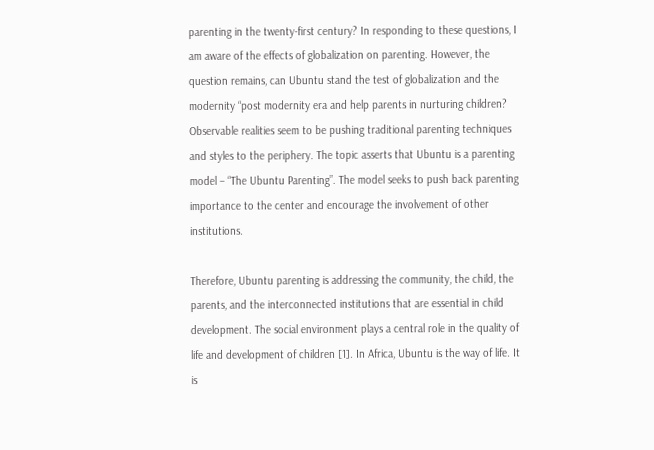parenting in the twenty-first century? In responding to these questions, I am aware of the effects of globalization on parenting. However, the question remains, can Ubuntu stand the test of globalization and the modernity “post modernity era and help parents in nurturing children? Observable realities seem to be pushing traditional parenting techniques and styles to the periphery. The topic asserts that Ubuntu is a parenting model – “The Ubuntu Parenting”. The model seeks to push back parenting importance to the center and encourage the involvement of other institutions.

Therefore, Ubuntu parenting is addressing the community, the child, the parents, and the interconnected institutions that are essential in child development. The social environment plays a central role in the quality of life and development of children [1]. In Africa, Ubuntu is the way of life. It is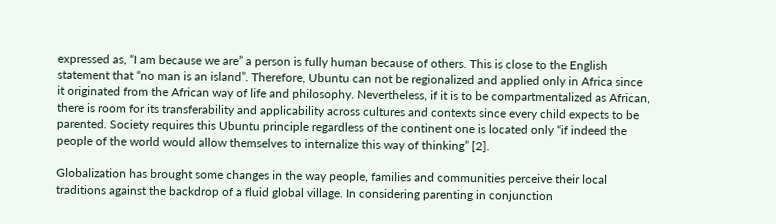expressed as, “I am because we are” a person is fully human because of others. This is close to the English statement that “no man is an island”. Therefore, Ubuntu can not be regionalized and applied only in Africa since it originated from the African way of life and philosophy. Nevertheless, if it is to be compartmentalized as African, there is room for its transferability and applicability across cultures and contexts since every child expects to be parented. Society requires this Ubuntu principle regardless of the continent one is located only “if indeed the people of the world would allow themselves to internalize this way of thinking” [2].

Globalization has brought some changes in the way people, families and communities perceive their local traditions against the backdrop of a fluid global village. In considering parenting in conjunction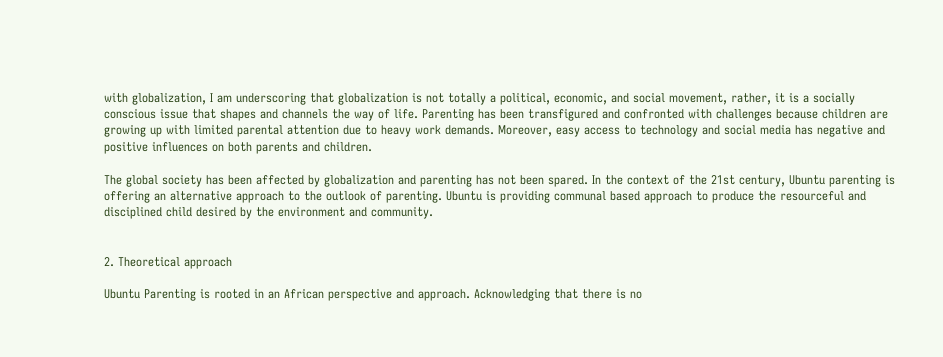with globalization, I am underscoring that globalization is not totally a political, economic, and social movement, rather, it is a socially conscious issue that shapes and channels the way of life. Parenting has been transfigured and confronted with challenges because children are growing up with limited parental attention due to heavy work demands. Moreover, easy access to technology and social media has negative and positive influences on both parents and children.

The global society has been affected by globalization and parenting has not been spared. In the context of the 21st century, Ubuntu parenting is offering an alternative approach to the outlook of parenting. Ubuntu is providing communal based approach to produce the resourceful and disciplined child desired by the environment and community.


2. Theoretical approach

Ubuntu Parenting is rooted in an African perspective and approach. Acknowledging that there is no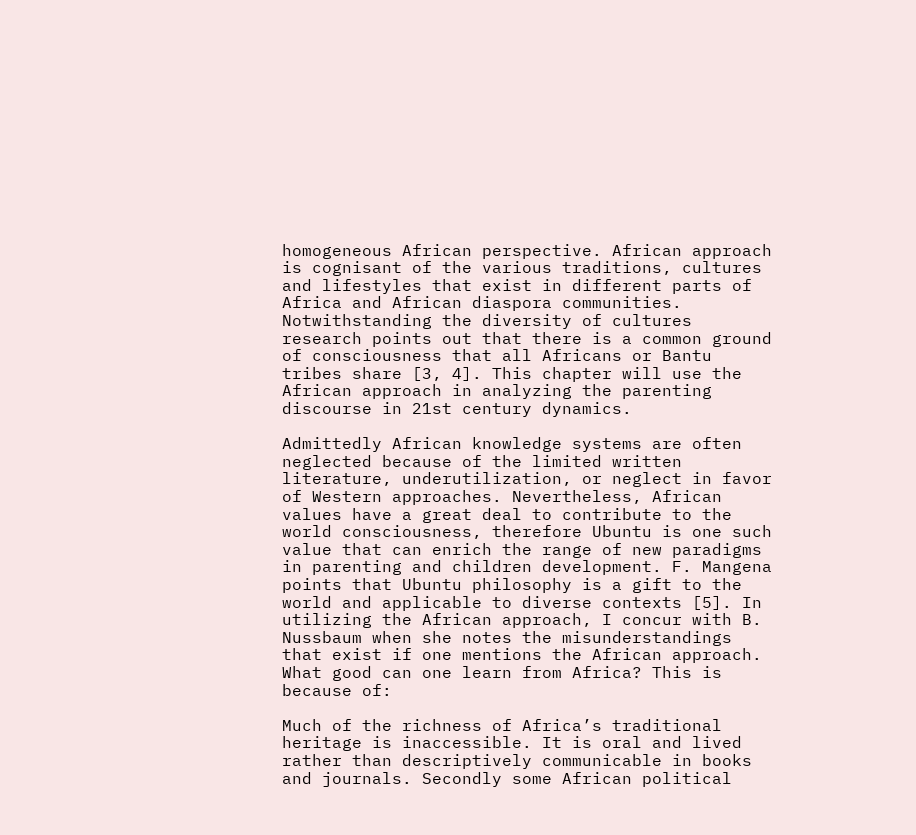homogeneous African perspective. African approach is cognisant of the various traditions, cultures and lifestyles that exist in different parts of Africa and African diaspora communities. Notwithstanding the diversity of cultures research points out that there is a common ground of consciousness that all Africans or Bantu tribes share [3, 4]. This chapter will use the African approach in analyzing the parenting discourse in 21st century dynamics.

Admittedly African knowledge systems are often neglected because of the limited written literature, underutilization, or neglect in favor of Western approaches. Nevertheless, African values have a great deal to contribute to the world consciousness, therefore Ubuntu is one such value that can enrich the range of new paradigms in parenting and children development. F. Mangena points that Ubuntu philosophy is a gift to the world and applicable to diverse contexts [5]. In utilizing the African approach, I concur with B. Nussbaum when she notes the misunderstandings that exist if one mentions the African approach. What good can one learn from Africa? This is because of:

Much of the richness of Africa’s traditional heritage is inaccessible. It is oral and lived rather than descriptively communicable in books and journals. Secondly some African political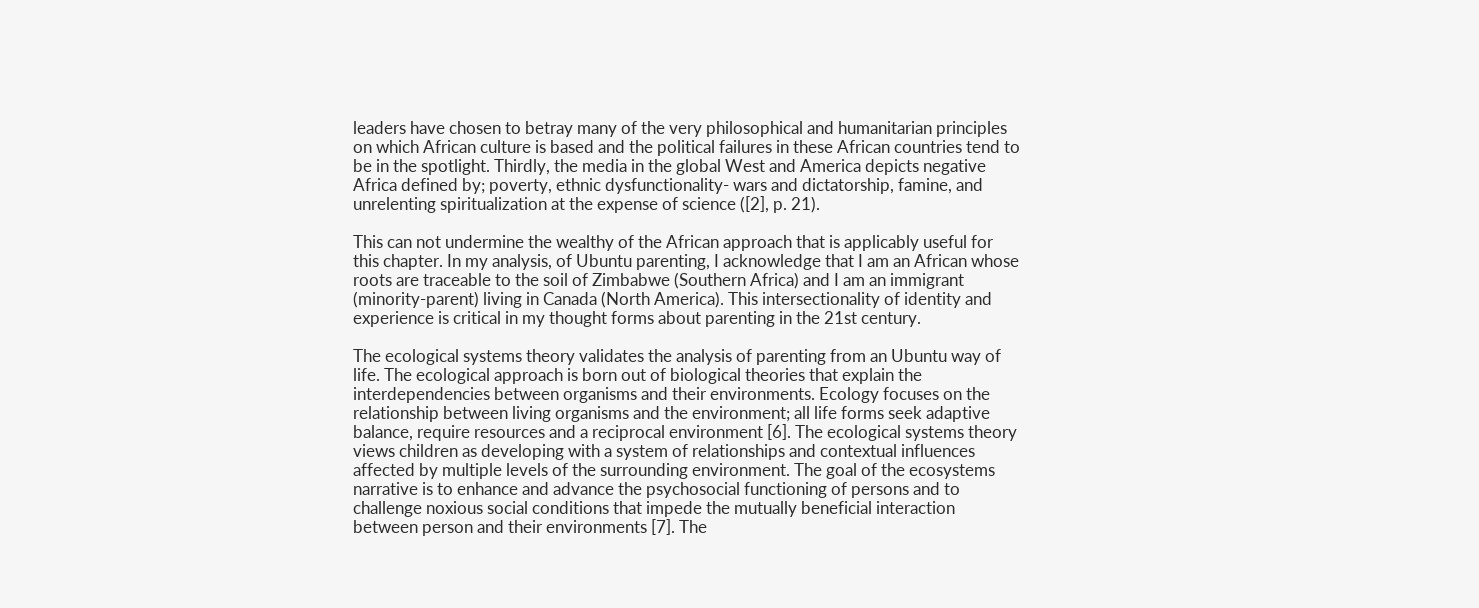leaders have chosen to betray many of the very philosophical and humanitarian principles on which African culture is based and the political failures in these African countries tend to be in the spotlight. Thirdly, the media in the global West and America depicts negative Africa defined by; poverty, ethnic dysfunctionality- wars and dictatorship, famine, and unrelenting spiritualization at the expense of science ([2], p. 21).

This can not undermine the wealthy of the African approach that is applicably useful for this chapter. In my analysis, of Ubuntu parenting, I acknowledge that I am an African whose roots are traceable to the soil of Zimbabwe (Southern Africa) and I am an immigrant (minority-parent) living in Canada (North America). This intersectionality of identity and experience is critical in my thought forms about parenting in the 21st century.

The ecological systems theory validates the analysis of parenting from an Ubuntu way of life. The ecological approach is born out of biological theories that explain the interdependencies between organisms and their environments. Ecology focuses on the relationship between living organisms and the environment; all life forms seek adaptive balance, require resources and a reciprocal environment [6]. The ecological systems theory views children as developing with a system of relationships and contextual influences affected by multiple levels of the surrounding environment. The goal of the ecosystems narrative is to enhance and advance the psychosocial functioning of persons and to challenge noxious social conditions that impede the mutually beneficial interaction between person and their environments [7]. The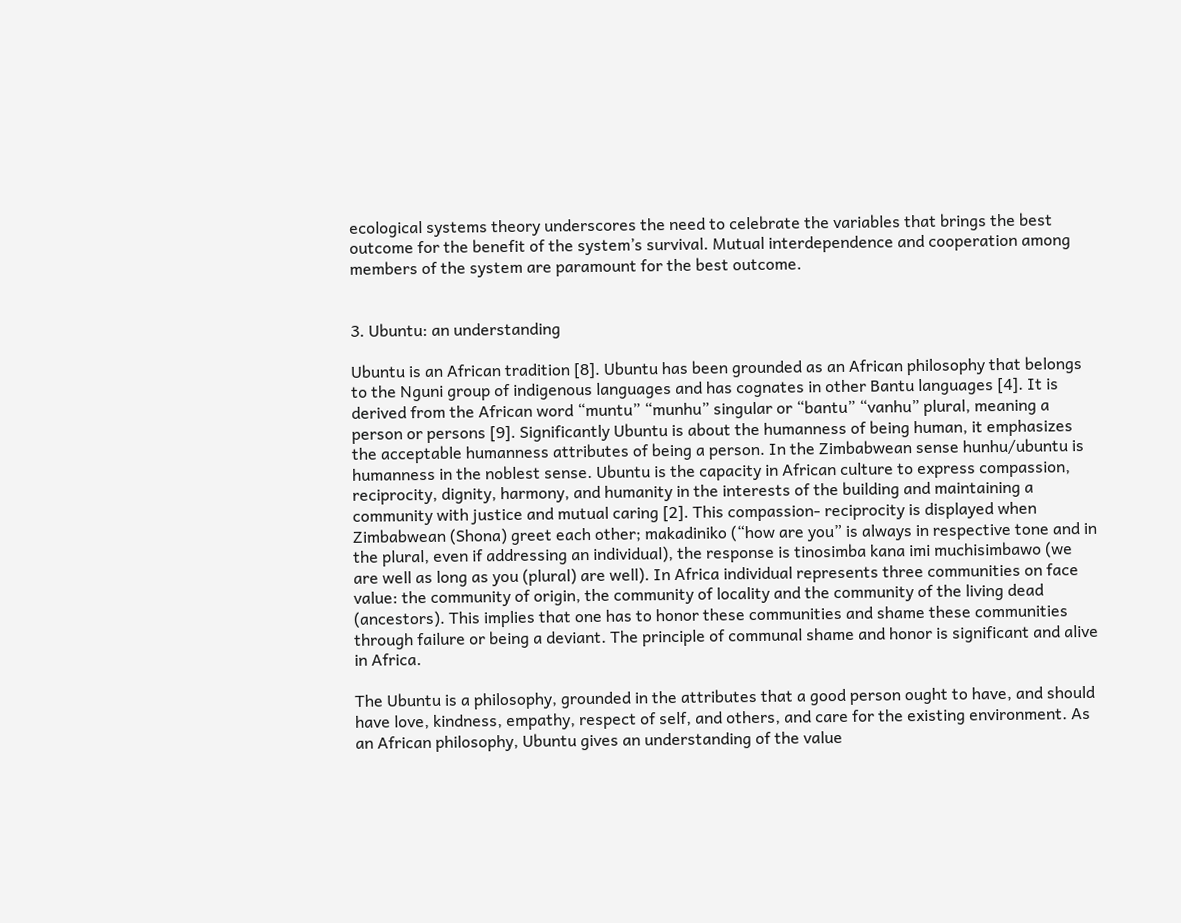ecological systems theory underscores the need to celebrate the variables that brings the best outcome for the benefit of the system’s survival. Mutual interdependence and cooperation among members of the system are paramount for the best outcome.


3. Ubuntu: an understanding

Ubuntu is an African tradition [8]. Ubuntu has been grounded as an African philosophy that belongs to the Nguni group of indigenous languages and has cognates in other Bantu languages [4]. It is derived from the African word “muntu” “munhu” singular or “bantu” “vanhu” plural, meaning a person or persons [9]. Significantly Ubuntu is about the humanness of being human, it emphasizes the acceptable humanness attributes of being a person. In the Zimbabwean sense hunhu/ubuntu is humanness in the noblest sense. Ubuntu is the capacity in African culture to express compassion, reciprocity, dignity, harmony, and humanity in the interests of the building and maintaining a community with justice and mutual caring [2]. This compassion- reciprocity is displayed when Zimbabwean (Shona) greet each other; makadiniko (“how are you” is always in respective tone and in the plural, even if addressing an individual), the response is tinosimba kana imi muchisimbawo (we are well as long as you (plural) are well). In Africa individual represents three communities on face value: the community of origin, the community of locality and the community of the living dead (ancestors). This implies that one has to honor these communities and shame these communities through failure or being a deviant. The principle of communal shame and honor is significant and alive in Africa.

The Ubuntu is a philosophy, grounded in the attributes that a good person ought to have, and should have love, kindness, empathy, respect of self, and others, and care for the existing environment. As an African philosophy, Ubuntu gives an understanding of the value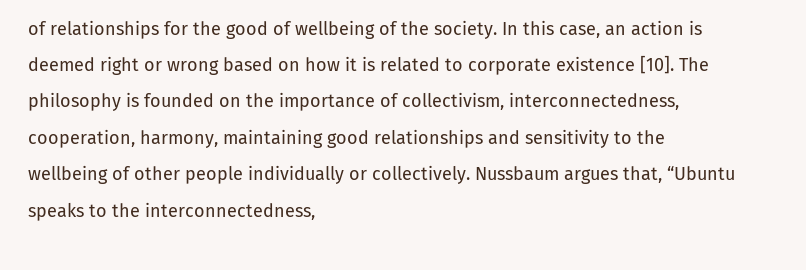of relationships for the good of wellbeing of the society. In this case, an action is deemed right or wrong based on how it is related to corporate existence [10]. The philosophy is founded on the importance of collectivism, interconnectedness, cooperation, harmony, maintaining good relationships and sensitivity to the wellbeing of other people individually or collectively. Nussbaum argues that, “Ubuntu speaks to the interconnectedness,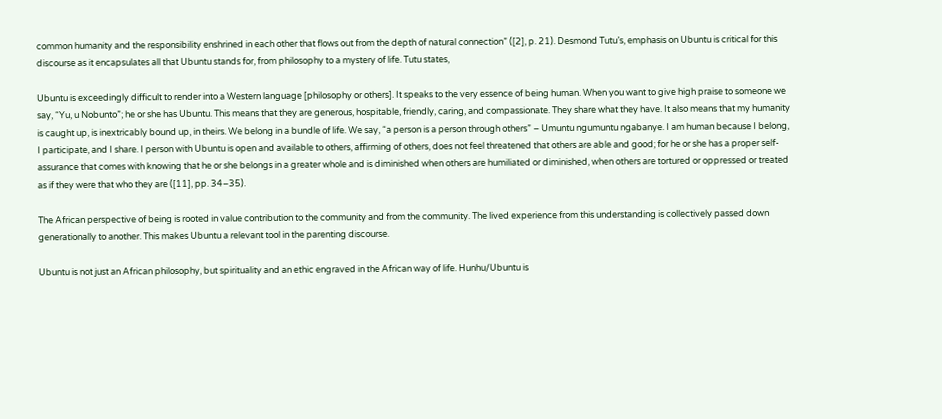common humanity and the responsibility enshrined in each other that flows out from the depth of natural connection” ([2], p. 21). Desmond Tutu’s, emphasis on Ubuntu is critical for this discourse as it encapsulates all that Ubuntu stands for, from philosophy to a mystery of life. Tutu states,

Ubuntu is exceedingly difficult to render into a Western language [philosophy or others]. It speaks to the very essence of being human. When you want to give high praise to someone we say, “Yu, u Nobunto”; he or she has Ubuntu. This means that they are generous, hospitable, friendly, caring, and compassionate. They share what they have. It also means that my humanity is caught up, is inextricably bound up, in theirs. We belong in a bundle of life. We say, “a person is a person through others” – Umuntu ngumuntu ngabanye. I am human because I belong, I participate, and I share. I person with Ubuntu is open and available to others, affirming of others, does not feel threatened that others are able and good; for he or she has a proper self-assurance that comes with knowing that he or she belongs in a greater whole and is diminished when others are humiliated or diminished, when others are tortured or oppressed or treated as if they were that who they are ([11], pp. 34–35).

The African perspective of being is rooted in value contribution to the community and from the community. The lived experience from this understanding is collectively passed down generationally to another. This makes Ubuntu a relevant tool in the parenting discourse.

Ubuntu is not just an African philosophy, but spirituality and an ethic engraved in the African way of life. Hunhu/Ubuntu is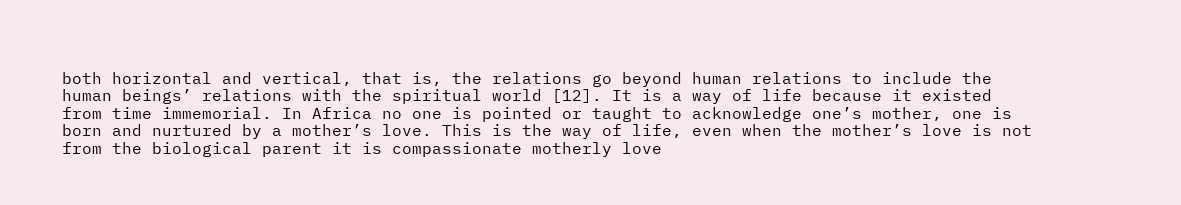both horizontal and vertical, that is, the relations go beyond human relations to include the human beings’ relations with the spiritual world [12]. It is a way of life because it existed from time immemorial. In Africa no one is pointed or taught to acknowledge one’s mother, one is born and nurtured by a mother’s love. This is the way of life, even when the mother’s love is not from the biological parent it is compassionate motherly love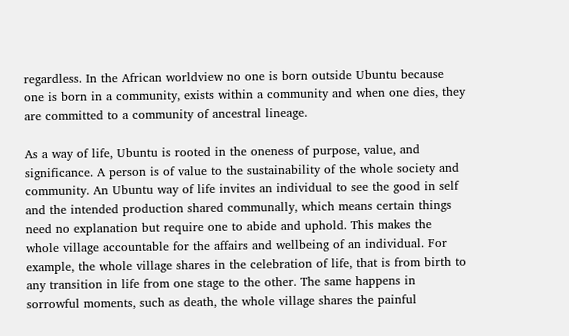regardless. In the African worldview no one is born outside Ubuntu because one is born in a community, exists within a community and when one dies, they are committed to a community of ancestral lineage.

As a way of life, Ubuntu is rooted in the oneness of purpose, value, and significance. A person is of value to the sustainability of the whole society and community. An Ubuntu way of life invites an individual to see the good in self and the intended production shared communally, which means certain things need no explanation but require one to abide and uphold. This makes the whole village accountable for the affairs and wellbeing of an individual. For example, the whole village shares in the celebration of life, that is from birth to any transition in life from one stage to the other. The same happens in sorrowful moments, such as death, the whole village shares the painful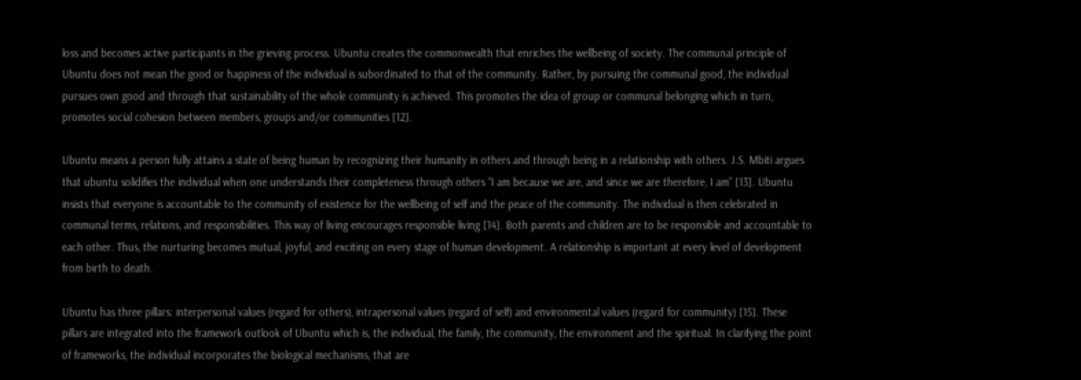loss and becomes active participants in the grieving process. Ubuntu creates the commonwealth that enriches the wellbeing of society. The communal principle of Ubuntu does not mean the good or happiness of the individual is subordinated to that of the community. Rather, by pursuing the communal good, the individual pursues own good and through that sustainability of the whole community is achieved. This promotes the idea of group or communal belonging which in turn, promotes social cohesion between members, groups and/or communities [12].

Ubuntu means a person fully attains a state of being human by recognizing their humanity in others and through being in a relationship with others. J.S. Mbiti argues that ubuntu solidifies the individual when one understands their completeness through others “I am because we are, and since we are therefore, I am” [13]. Ubuntu insists that everyone is accountable to the community of existence for the wellbeing of self and the peace of the community. The individual is then celebrated in communal terms, relations, and responsibilities. This way of living encourages responsible living [14]. Both parents and children are to be responsible and accountable to each other. Thus, the nurturing becomes mutual, joyful, and exciting on every stage of human development. A relationship is important at every level of development from birth to death.

Ubuntu has three pillars: interpersonal values (regard for others), intrapersonal values (regard of self) and environmental values (regard for community) [15]. These pillars are integrated into the framework outlook of Ubuntu which is, the individual, the family, the community, the environment and the spiritual. In clarifying the point of frameworks, the individual incorporates the biological mechanisms, that are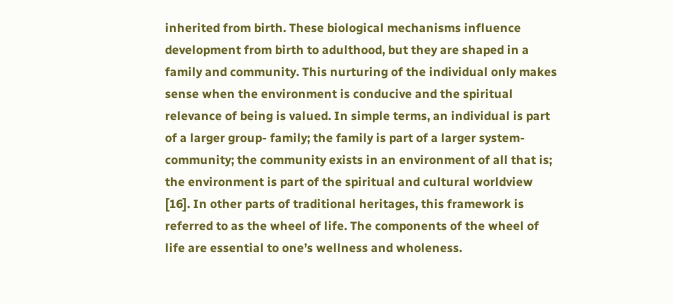inherited from birth. These biological mechanisms influence development from birth to adulthood, but they are shaped in a family and community. This nurturing of the individual only makes sense when the environment is conducive and the spiritual relevance of being is valued. In simple terms, an individual is part of a larger group- family; the family is part of a larger system- community; the community exists in an environment of all that is; the environment is part of the spiritual and cultural worldview [16]. In other parts of traditional heritages, this framework is referred to as the wheel of life. The components of the wheel of life are essential to one’s wellness and wholeness.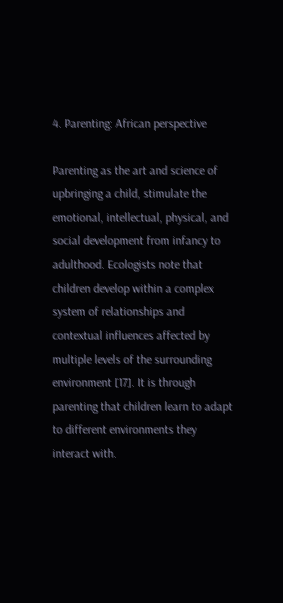4. Parenting: African perspective

Parenting as the art and science of upbringing a child, stimulate the emotional, intellectual, physical, and social development from infancy to adulthood. Ecologists note that children develop within a complex system of relationships and contextual influences affected by multiple levels of the surrounding environment [17]. It is through parenting that children learn to adapt to different environments they interact with.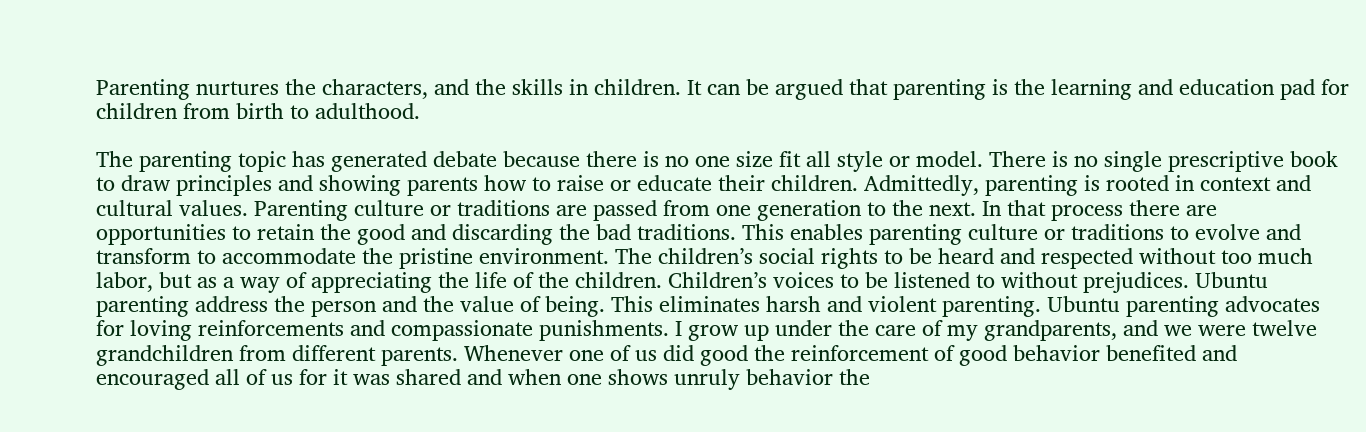Parenting nurtures the characters, and the skills in children. It can be argued that parenting is the learning and education pad for children from birth to adulthood.

The parenting topic has generated debate because there is no one size fit all style or model. There is no single prescriptive book to draw principles and showing parents how to raise or educate their children. Admittedly, parenting is rooted in context and cultural values. Parenting culture or traditions are passed from one generation to the next. In that process there are opportunities to retain the good and discarding the bad traditions. This enables parenting culture or traditions to evolve and transform to accommodate the pristine environment. The children’s social rights to be heard and respected without too much labor, but as a way of appreciating the life of the children. Children’s voices to be listened to without prejudices. Ubuntu parenting address the person and the value of being. This eliminates harsh and violent parenting. Ubuntu parenting advocates for loving reinforcements and compassionate punishments. I grow up under the care of my grandparents, and we were twelve grandchildren from different parents. Whenever one of us did good the reinforcement of good behavior benefited and encouraged all of us for it was shared and when one shows unruly behavior the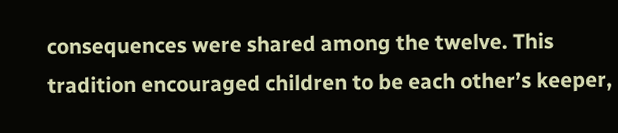consequences were shared among the twelve. This tradition encouraged children to be each other’s keeper,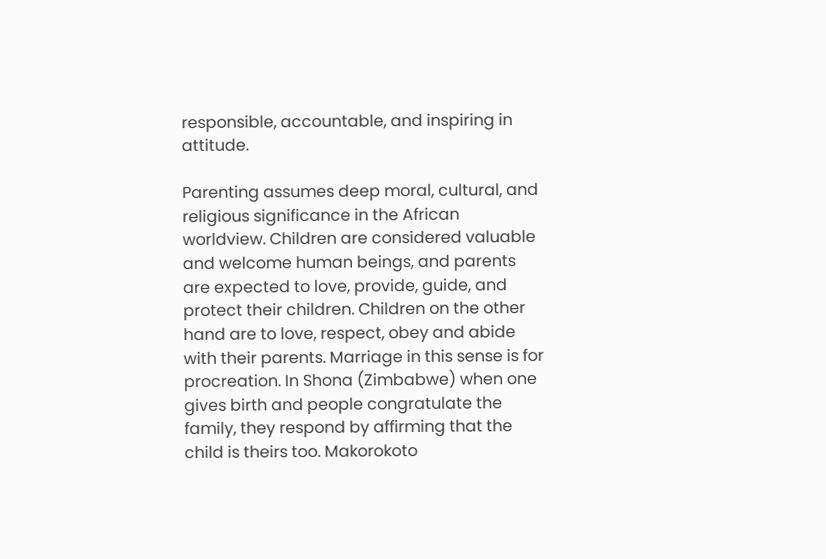responsible, accountable, and inspiring in attitude.

Parenting assumes deep moral, cultural, and religious significance in the African worldview. Children are considered valuable and welcome human beings, and parents are expected to love, provide, guide, and protect their children. Children on the other hand are to love, respect, obey and abide with their parents. Marriage in this sense is for procreation. In Shona (Zimbabwe) when one gives birth and people congratulate the family, they respond by affirming that the child is theirs too. Makorokoto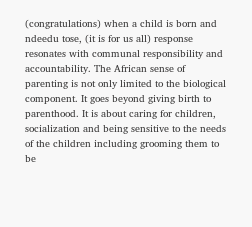(congratulations) when a child is born and ndeedu tose, (it is for us all) response resonates with communal responsibility and accountability. The African sense of parenting is not only limited to the biological component. It goes beyond giving birth to parenthood. It is about caring for children, socialization and being sensitive to the needs of the children including grooming them to be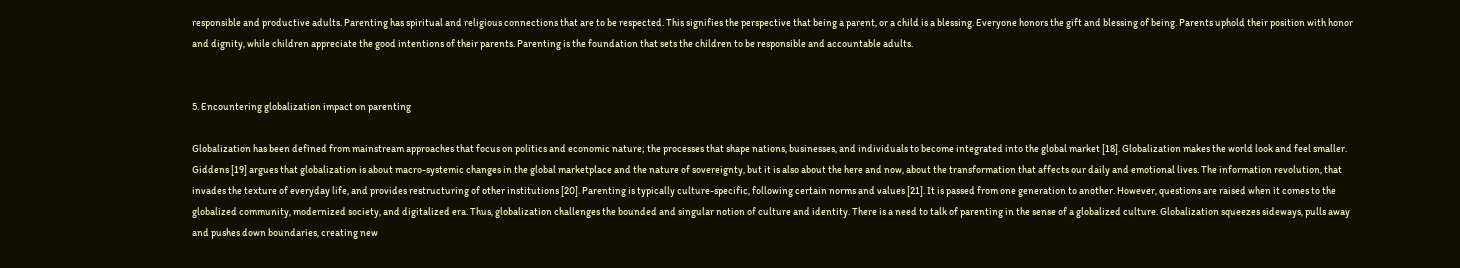responsible and productive adults. Parenting has spiritual and religious connections that are to be respected. This signifies the perspective that being a parent, or a child is a blessing. Everyone honors the gift and blessing of being. Parents uphold their position with honor and dignity, while children appreciate the good intentions of their parents. Parenting is the foundation that sets the children to be responsible and accountable adults.


5. Encountering globalization impact on parenting

Globalization has been defined from mainstream approaches that focus on politics and economic nature; the processes that shape nations, businesses, and individuals to become integrated into the global market [18]. Globalization makes the world look and feel smaller. Giddens [19] argues that globalization is about macro-systemic changes in the global marketplace and the nature of sovereignty, but it is also about the here and now, about the transformation that affects our daily and emotional lives. The information revolution, that invades the texture of everyday life, and provides restructuring of other institutions [20]. Parenting is typically culture-specific, following certain norms and values [21]. It is passed from one generation to another. However, questions are raised when it comes to the globalized community, modernized society, and digitalized era. Thus, globalization challenges the bounded and singular notion of culture and identity. There is a need to talk of parenting in the sense of a globalized culture. Globalization squeezes sideways, pulls away and pushes down boundaries, creating new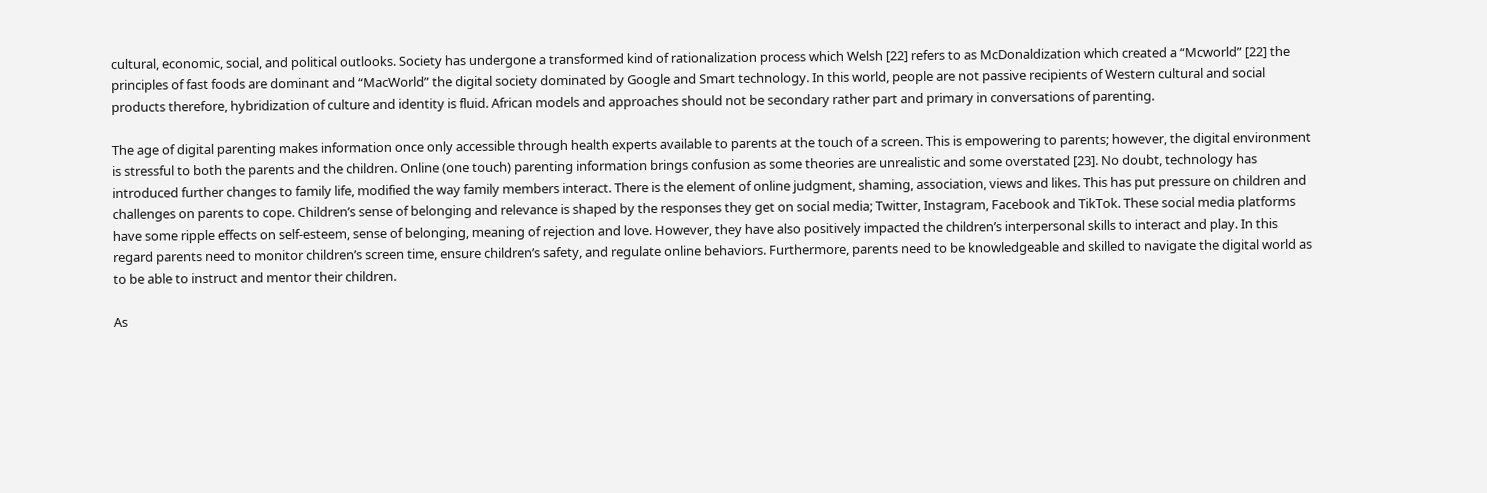cultural, economic, social, and political outlooks. Society has undergone a transformed kind of rationalization process which Welsh [22] refers to as McDonaldization which created a “Mcworld” [22] the principles of fast foods are dominant and “MacWorld” the digital society dominated by Google and Smart technology. In this world, people are not passive recipients of Western cultural and social products therefore, hybridization of culture and identity is fluid. African models and approaches should not be secondary rather part and primary in conversations of parenting.

The age of digital parenting makes information once only accessible through health experts available to parents at the touch of a screen. This is empowering to parents; however, the digital environment is stressful to both the parents and the children. Online (one touch) parenting information brings confusion as some theories are unrealistic and some overstated [23]. No doubt, technology has introduced further changes to family life, modified the way family members interact. There is the element of online judgment, shaming, association, views and likes. This has put pressure on children and challenges on parents to cope. Children’s sense of belonging and relevance is shaped by the responses they get on social media; Twitter, Instagram, Facebook and TikTok. These social media platforms have some ripple effects on self-esteem, sense of belonging, meaning of rejection and love. However, they have also positively impacted the children’s interpersonal skills to interact and play. In this regard parents need to monitor children’s screen time, ensure children’s safety, and regulate online behaviors. Furthermore, parents need to be knowledgeable and skilled to navigate the digital world as to be able to instruct and mentor their children.

As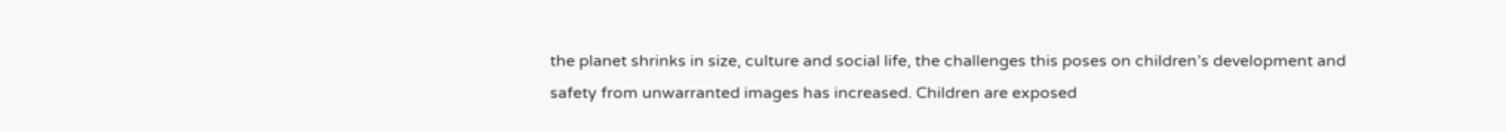the planet shrinks in size, culture and social life, the challenges this poses on children’s development and safety from unwarranted images has increased. Children are exposed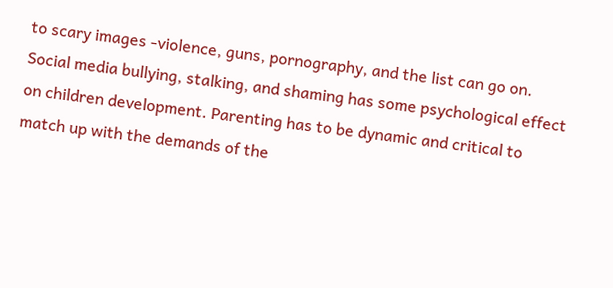to scary images -violence, guns, pornography, and the list can go on. Social media bullying, stalking, and shaming has some psychological effect on children development. Parenting has to be dynamic and critical to match up with the demands of the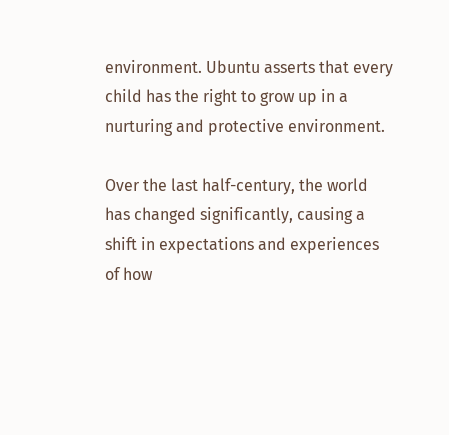environment. Ubuntu asserts that every child has the right to grow up in a nurturing and protective environment.

Over the last half-century, the world has changed significantly, causing a shift in expectations and experiences of how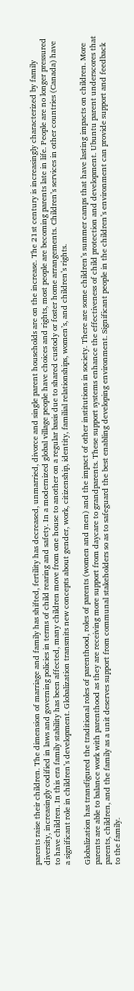parents raise their children. The dimension of marriage and family has shifted, fertility has decreased, unmarried, divorce and single parent households are on the increase. The 21st century is increasingly characterized by family diversity, increasingly codified in laws and governing policies in terms of child rearing and safety. In a modernized global village people have choices and rights, most people are becoming parents late in life. People are no longer pressured to have children. In this era family stability has been affected, many children move from one house to another on a regular basis due to shared custody or foster home arrangements. Children’s services in other countries (Canada) have a significant role in children’s development. Globalization transmits new concepts about gender, work, citizenship, identity, familial relationships, women’s, and children’s rights.

Globalization has transfigured the traditional roles of parenthood, roles of parents (women and men) and the impact of other institutions in society. There are some children’s summer camps that have lasting impacts on children. More parents are able to balance work with parenthood as they are receiving more support from daycare to grandparents. These support systems enhance the effectiveness of child protection and development. Ubuntu parent underscores that parents, children, and the family as a unit deserves support from communal stakeholders so as to safeguard the best enabling developing environment. Significant people in the children’s environment can provide support and feedback to the family.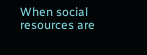When social resources are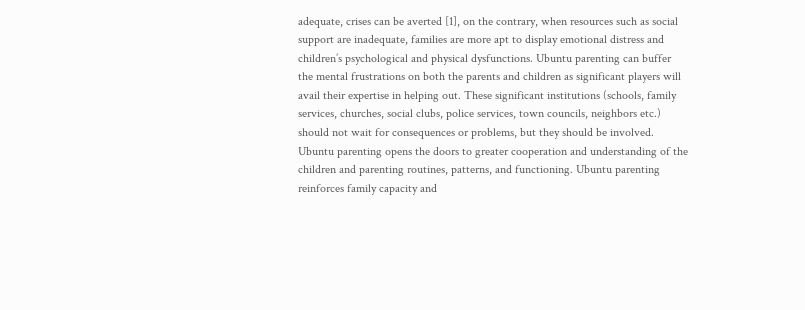adequate, crises can be averted [1], on the contrary, when resources such as social support are inadequate, families are more apt to display emotional distress and children’s psychological and physical dysfunctions. Ubuntu parenting can buffer the mental frustrations on both the parents and children as significant players will avail their expertise in helping out. These significant institutions (schools, family services, churches, social clubs, police services, town councils, neighbors etc.) should not wait for consequences or problems, but they should be involved. Ubuntu parenting opens the doors to greater cooperation and understanding of the children and parenting routines, patterns, and functioning. Ubuntu parenting reinforces family capacity and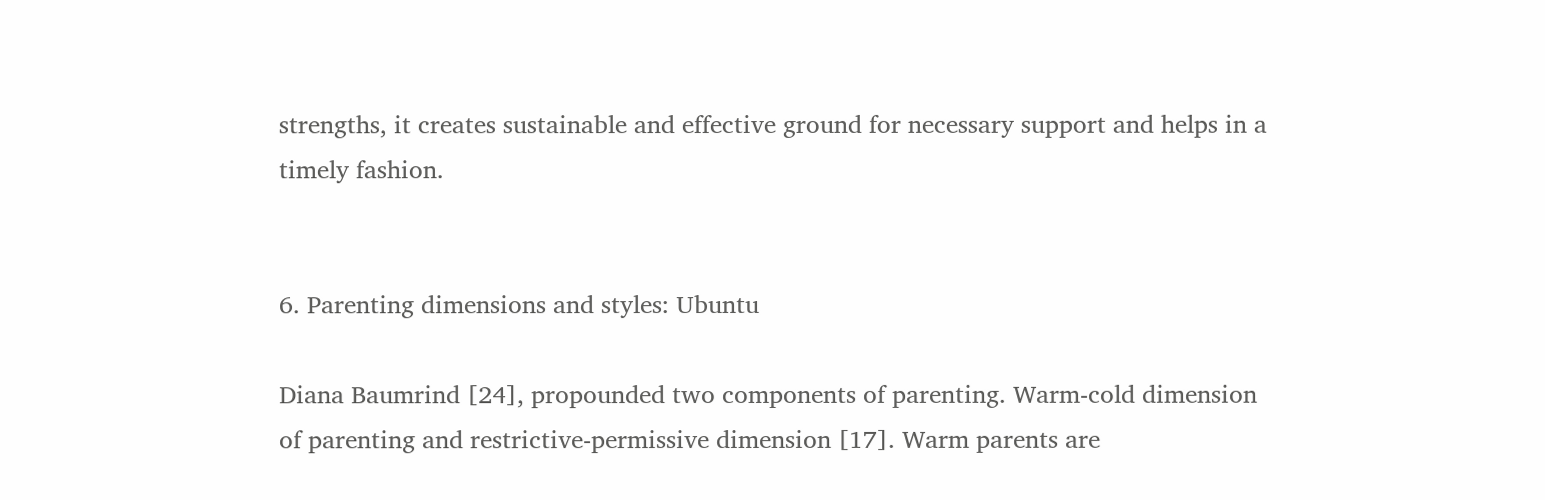strengths, it creates sustainable and effective ground for necessary support and helps in a timely fashion.


6. Parenting dimensions and styles: Ubuntu

Diana Baumrind [24], propounded two components of parenting. Warm-cold dimension of parenting and restrictive-permissive dimension [17]. Warm parents are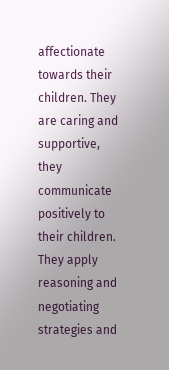affectionate towards their children. They are caring and supportive, they communicate positively to their children. They apply reasoning and negotiating strategies and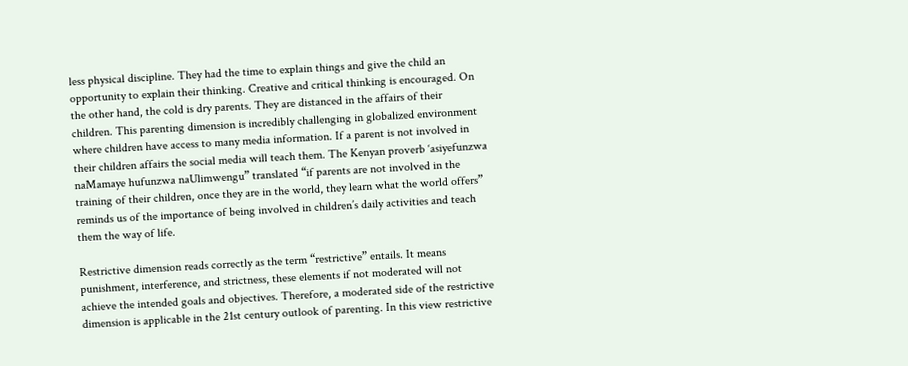less physical discipline. They had the time to explain things and give the child an opportunity to explain their thinking. Creative and critical thinking is encouraged. On the other hand, the cold is dry parents. They are distanced in the affairs of their children. This parenting dimension is incredibly challenging in globalized environment where children have access to many media information. If a parent is not involved in their children affairs the social media will teach them. The Kenyan proverb ‘asiyefunzwa naMamaye hufunzwa naUlimwengu” translated “if parents are not involved in the training of their children, once they are in the world, they learn what the world offers” reminds us of the importance of being involved in children’s daily activities and teach them the way of life.

Restrictive dimension reads correctly as the term “restrictive” entails. It means punishment, interference, and strictness, these elements if not moderated will not achieve the intended goals and objectives. Therefore, a moderated side of the restrictive dimension is applicable in the 21st century outlook of parenting. In this view restrictive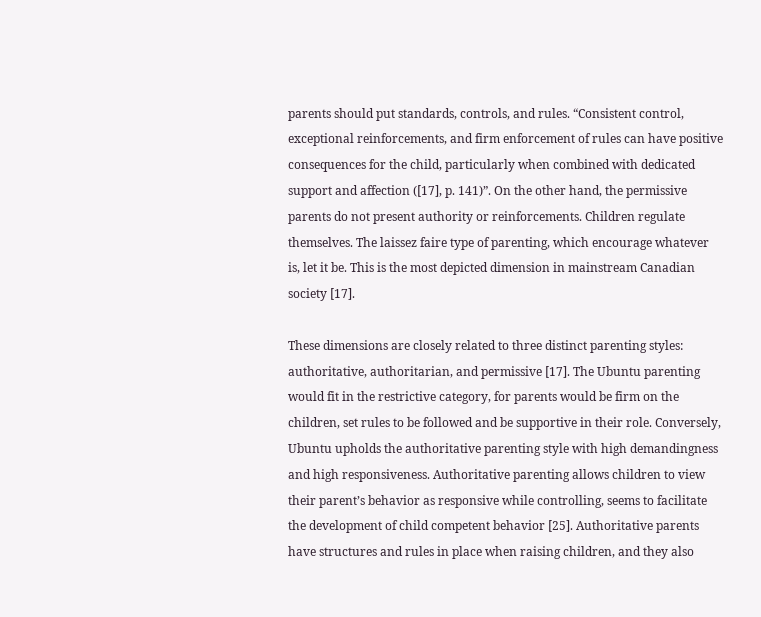parents should put standards, controls, and rules. “Consistent control, exceptional reinforcements, and firm enforcement of rules can have positive consequences for the child, particularly when combined with dedicated support and affection ([17], p. 141)”. On the other hand, the permissive parents do not present authority or reinforcements. Children regulate themselves. The laissez faire type of parenting, which encourage whatever is, let it be. This is the most depicted dimension in mainstream Canadian society [17].

These dimensions are closely related to three distinct parenting styles: authoritative, authoritarian, and permissive [17]. The Ubuntu parenting would fit in the restrictive category, for parents would be firm on the children, set rules to be followed and be supportive in their role. Conversely, Ubuntu upholds the authoritative parenting style with high demandingness and high responsiveness. Authoritative parenting allows children to view their parent’s behavior as responsive while controlling, seems to facilitate the development of child competent behavior [25]. Authoritative parents have structures and rules in place when raising children, and they also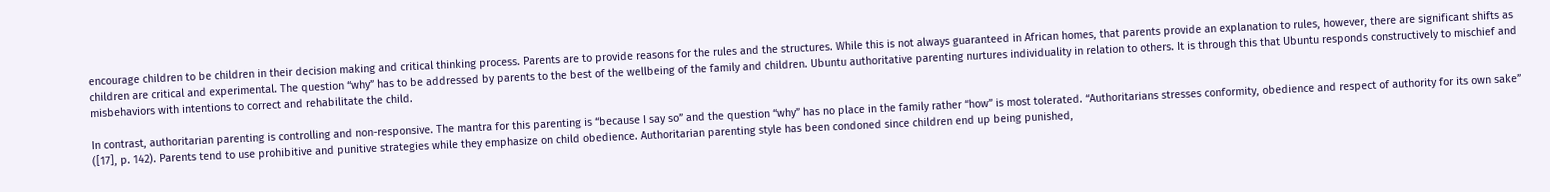encourage children to be children in their decision making and critical thinking process. Parents are to provide reasons for the rules and the structures. While this is not always guaranteed in African homes, that parents provide an explanation to rules, however, there are significant shifts as children are critical and experimental. The question “why” has to be addressed by parents to the best of the wellbeing of the family and children. Ubuntu authoritative parenting nurtures individuality in relation to others. It is through this that Ubuntu responds constructively to mischief and misbehaviors with intentions to correct and rehabilitate the child.

In contrast, authoritarian parenting is controlling and non-responsive. The mantra for this parenting is “because I say so” and the question “why” has no place in the family rather “how” is most tolerated. “Authoritarians stresses conformity, obedience and respect of authority for its own sake” ([17], p. 142). Parents tend to use prohibitive and punitive strategies while they emphasize on child obedience. Authoritarian parenting style has been condoned since children end up being punished,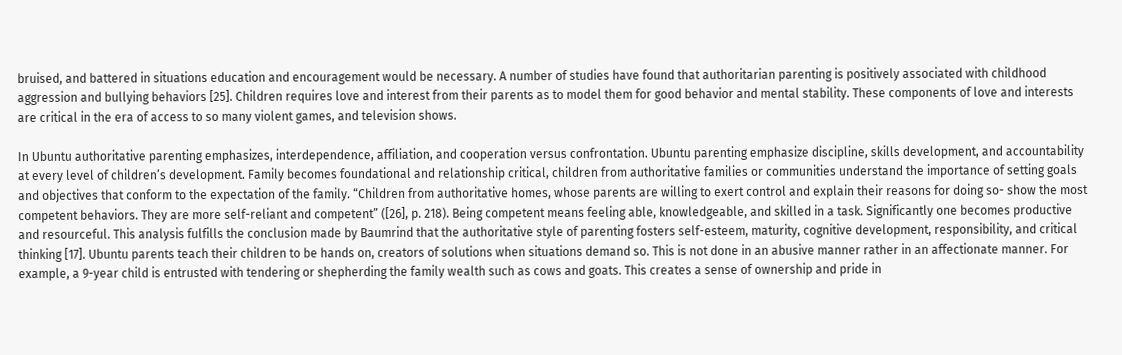bruised, and battered in situations education and encouragement would be necessary. A number of studies have found that authoritarian parenting is positively associated with childhood aggression and bullying behaviors [25]. Children requires love and interest from their parents as to model them for good behavior and mental stability. These components of love and interests are critical in the era of access to so many violent games, and television shows.

In Ubuntu authoritative parenting emphasizes, interdependence, affiliation, and cooperation versus confrontation. Ubuntu parenting emphasize discipline, skills development, and accountability at every level of children’s development. Family becomes foundational and relationship critical, children from authoritative families or communities understand the importance of setting goals and objectives that conform to the expectation of the family. “Children from authoritative homes, whose parents are willing to exert control and explain their reasons for doing so- show the most competent behaviors. They are more self-reliant and competent” ([26], p. 218). Being competent means feeling able, knowledgeable, and skilled in a task. Significantly one becomes productive and resourceful. This analysis fulfills the conclusion made by Baumrind that the authoritative style of parenting fosters self-esteem, maturity, cognitive development, responsibility, and critical thinking [17]. Ubuntu parents teach their children to be hands on, creators of solutions when situations demand so. This is not done in an abusive manner rather in an affectionate manner. For example, a 9-year child is entrusted with tendering or shepherding the family wealth such as cows and goats. This creates a sense of ownership and pride in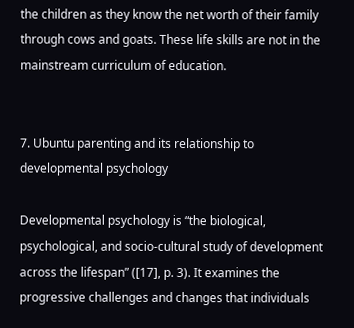the children as they know the net worth of their family through cows and goats. These life skills are not in the mainstream curriculum of education.


7. Ubuntu parenting and its relationship to developmental psychology

Developmental psychology is “the biological, psychological, and socio-cultural study of development across the lifespan” ([17], p. 3). It examines the progressive challenges and changes that individuals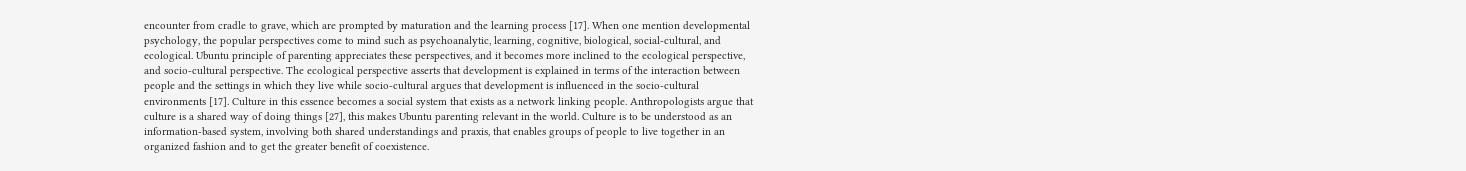encounter from cradle to grave, which are prompted by maturation and the learning process [17]. When one mention developmental psychology, the popular perspectives come to mind such as psychoanalytic, learning, cognitive, biological, social-cultural, and ecological. Ubuntu principle of parenting appreciates these perspectives, and it becomes more inclined to the ecological perspective, and socio-cultural perspective. The ecological perspective asserts that development is explained in terms of the interaction between people and the settings in which they live while socio-cultural argues that development is influenced in the socio-cultural environments [17]. Culture in this essence becomes a social system that exists as a network linking people. Anthropologists argue that culture is a shared way of doing things [27], this makes Ubuntu parenting relevant in the world. Culture is to be understood as an information-based system, involving both shared understandings and praxis, that enables groups of people to live together in an organized fashion and to get the greater benefit of coexistence.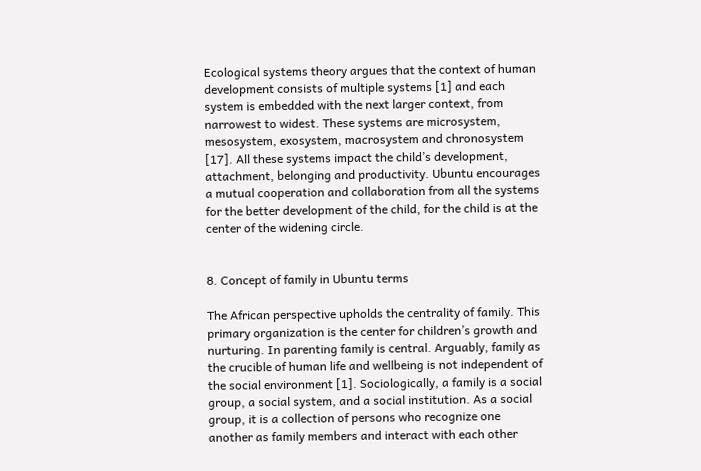Ecological systems theory argues that the context of human development consists of multiple systems [1] and each system is embedded with the next larger context, from narrowest to widest. These systems are microsystem, mesosystem, exosystem, macrosystem and chronosystem [17]. All these systems impact the child’s development, attachment, belonging and productivity. Ubuntu encourages a mutual cooperation and collaboration from all the systems for the better development of the child, for the child is at the center of the widening circle.


8. Concept of family in Ubuntu terms

The African perspective upholds the centrality of family. This primary organization is the center for children’s growth and nurturing. In parenting family is central. Arguably, family as the crucible of human life and wellbeing is not independent of the social environment [1]. Sociologically, a family is a social group, a social system, and a social institution. As a social group, it is a collection of persons who recognize one another as family members and interact with each other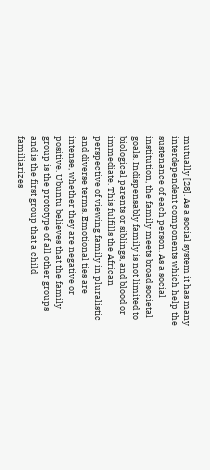mutually [28]. As a social system it has many interdependent components which help the sustenance of each person. As a social institution, the family meets broad societal goals. Indispensably family is not limited to biological parents or siblings, and blood or immediate. This fulfills the African perspective of viewing family in pluralistic and diverse terms. Emotional ties are intense, whether they are negative or positive. Ubuntu believes that the family group is the prototype of all other groups and is the first group that a child familiarizes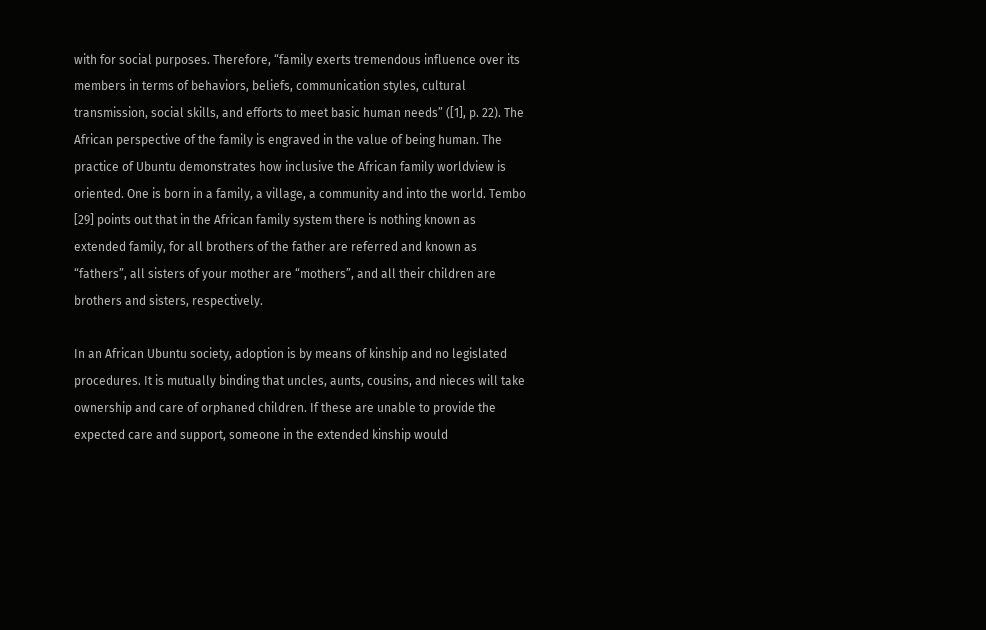with for social purposes. Therefore, “family exerts tremendous influence over its members in terms of behaviors, beliefs, communication styles, cultural transmission, social skills, and efforts to meet basic human needs” ([1], p. 22). The African perspective of the family is engraved in the value of being human. The practice of Ubuntu demonstrates how inclusive the African family worldview is oriented. One is born in a family, a village, a community and into the world. Tembo [29] points out that in the African family system there is nothing known as extended family, for all brothers of the father are referred and known as “fathers”, all sisters of your mother are “mothers”, and all their children are brothers and sisters, respectively.

In an African Ubuntu society, adoption is by means of kinship and no legislated procedures. It is mutually binding that uncles, aunts, cousins, and nieces will take ownership and care of orphaned children. If these are unable to provide the expected care and support, someone in the extended kinship would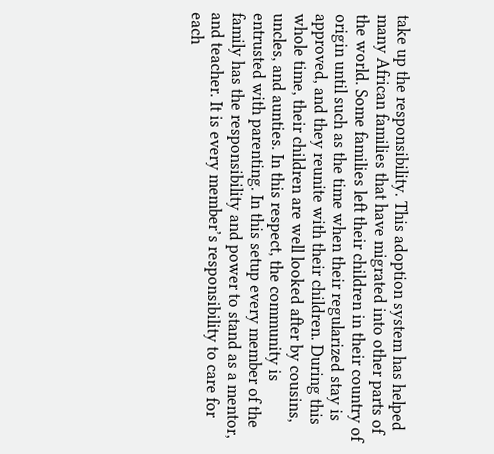take up the responsibility. This adoption system has helped many African families that have migrated into other parts of the world. Some families left their children in their country of origin until such as the time when their regularized stay is approved, and they reunite with their children. During this whole time, their children are well looked after by cousins, uncles, and aunties. In this respect, the community is entrusted with parenting. In this setup every member of the family has the responsibility and power to stand as a mentor, and teacher. It is every member’s responsibility to care for each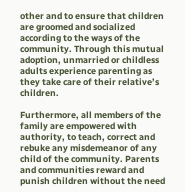other and to ensure that children are groomed and socialized according to the ways of the community. Through this mutual adoption, unmarried or childless adults experience parenting as they take care of their relative’s children.

Furthermore, all members of the family are empowered with authority, to teach, correct and rebuke any misdemeanor of any child of the community. Parents and communities reward and punish children without the need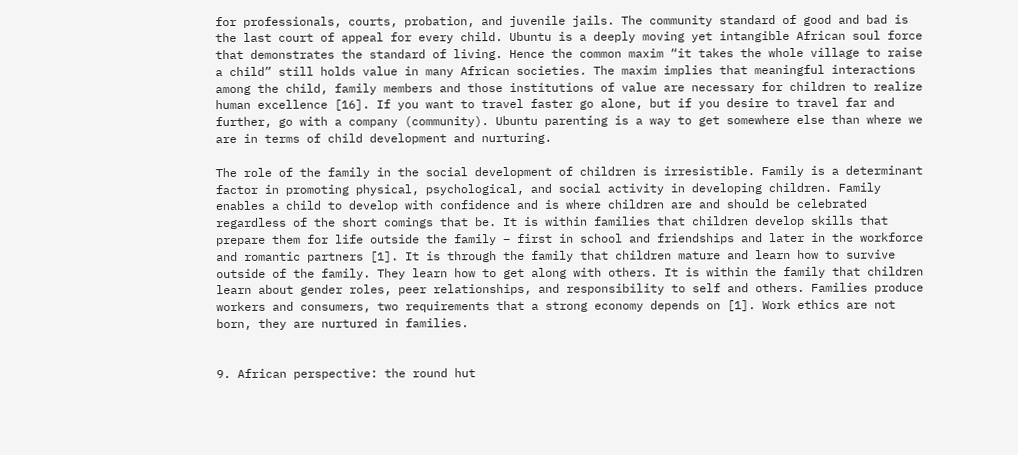for professionals, courts, probation, and juvenile jails. The community standard of good and bad is the last court of appeal for every child. Ubuntu is a deeply moving yet intangible African soul force that demonstrates the standard of living. Hence the common maxim “it takes the whole village to raise a child” still holds value in many African societies. The maxim implies that meaningful interactions among the child, family members and those institutions of value are necessary for children to realize human excellence [16]. If you want to travel faster go alone, but if you desire to travel far and further, go with a company (community). Ubuntu parenting is a way to get somewhere else than where we are in terms of child development and nurturing.

The role of the family in the social development of children is irresistible. Family is a determinant factor in promoting physical, psychological, and social activity in developing children. Family enables a child to develop with confidence and is where children are and should be celebrated regardless of the short comings that be. It is within families that children develop skills that prepare them for life outside the family – first in school and friendships and later in the workforce and romantic partners [1]. It is through the family that children mature and learn how to survive outside of the family. They learn how to get along with others. It is within the family that children learn about gender roles, peer relationships, and responsibility to self and others. Families produce workers and consumers, two requirements that a strong economy depends on [1]. Work ethics are not born, they are nurtured in families.


9. African perspective: the round hut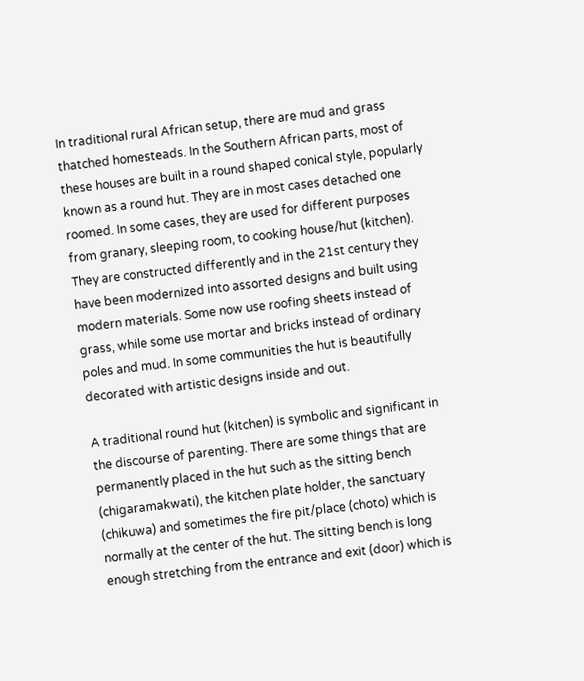In traditional rural African setup, there are mud and grass thatched homesteads. In the Southern African parts, most of these houses are built in a round shaped conical style, popularly known as a round hut. They are in most cases detached one roomed. In some cases, they are used for different purposes from granary, sleeping room, to cooking house/hut (kitchen). They are constructed differently and in the 21st century they have been modernized into assorted designs and built using modern materials. Some now use roofing sheets instead of grass, while some use mortar and bricks instead of ordinary poles and mud. In some communities the hut is beautifully decorated with artistic designs inside and out.

A traditional round hut (kitchen) is symbolic and significant in the discourse of parenting. There are some things that are permanently placed in the hut such as the sitting bench (chigaramakwati), the kitchen plate holder, the sanctuary (chikuwa) and sometimes the fire pit/place (choto) which is normally at the center of the hut. The sitting bench is long enough stretching from the entrance and exit (door) which is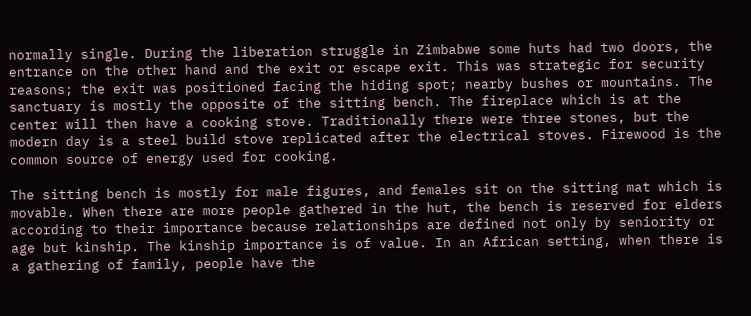normally single. During the liberation struggle in Zimbabwe some huts had two doors, the entrance on the other hand and the exit or escape exit. This was strategic for security reasons; the exit was positioned facing the hiding spot; nearby bushes or mountains. The sanctuary is mostly the opposite of the sitting bench. The fireplace which is at the center will then have a cooking stove. Traditionally there were three stones, but the modern day is a steel build stove replicated after the electrical stoves. Firewood is the common source of energy used for cooking.

The sitting bench is mostly for male figures, and females sit on the sitting mat which is movable. When there are more people gathered in the hut, the bench is reserved for elders according to their importance because relationships are defined not only by seniority or age but kinship. The kinship importance is of value. In an African setting, when there is a gathering of family, people have the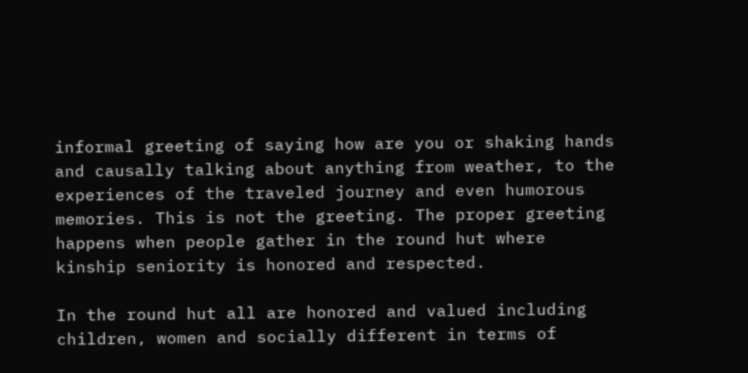informal greeting of saying how are you or shaking hands and causally talking about anything from weather, to the experiences of the traveled journey and even humorous memories. This is not the greeting. The proper greeting happens when people gather in the round hut where kinship seniority is honored and respected.

In the round hut all are honored and valued including children, women and socially different in terms of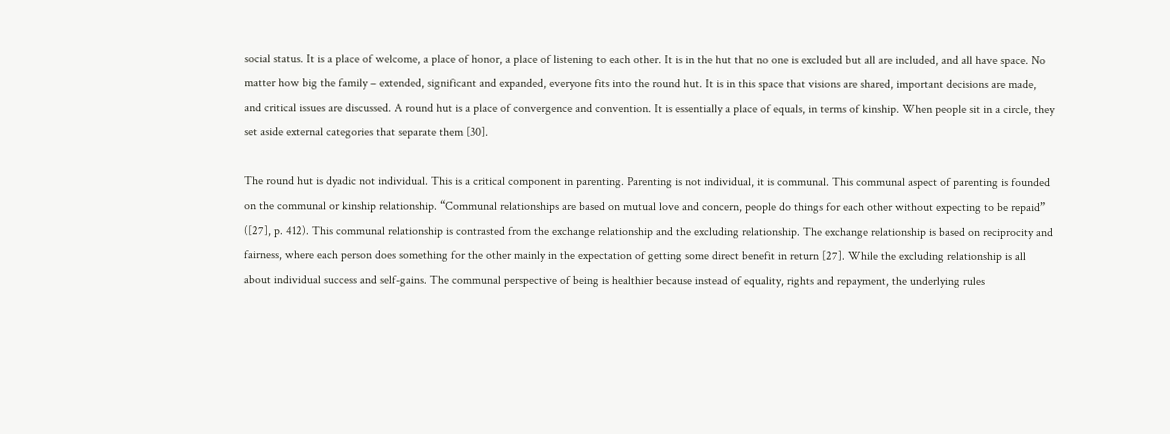social status. It is a place of welcome, a place of honor, a place of listening to each other. It is in the hut that no one is excluded but all are included, and all have space. No matter how big the family – extended, significant and expanded, everyone fits into the round hut. It is in this space that visions are shared, important decisions are made, and critical issues are discussed. A round hut is a place of convergence and convention. It is essentially a place of equals, in terms of kinship. When people sit in a circle, they set aside external categories that separate them [30].

The round hut is dyadic not individual. This is a critical component in parenting. Parenting is not individual, it is communal. This communal aspect of parenting is founded on the communal or kinship relationship. “Communal relationships are based on mutual love and concern, people do things for each other without expecting to be repaid” ([27], p. 412). This communal relationship is contrasted from the exchange relationship and the excluding relationship. The exchange relationship is based on reciprocity and fairness, where each person does something for the other mainly in the expectation of getting some direct benefit in return [27]. While the excluding relationship is all about individual success and self-gains. The communal perspective of being is healthier because instead of equality, rights and repayment, the underlying rules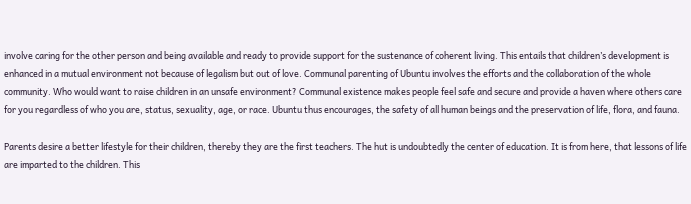involve caring for the other person and being available and ready to provide support for the sustenance of coherent living. This entails that children’s development is enhanced in a mutual environment not because of legalism but out of love. Communal parenting of Ubuntu involves the efforts and the collaboration of the whole community. Who would want to raise children in an unsafe environment? Communal existence makes people feel safe and secure and provide a haven where others care for you regardless of who you are, status, sexuality, age, or race. Ubuntu thus encourages, the safety of all human beings and the preservation of life, flora, and fauna.

Parents desire a better lifestyle for their children, thereby they are the first teachers. The hut is undoubtedly the center of education. It is from here, that lessons of life are imparted to the children. This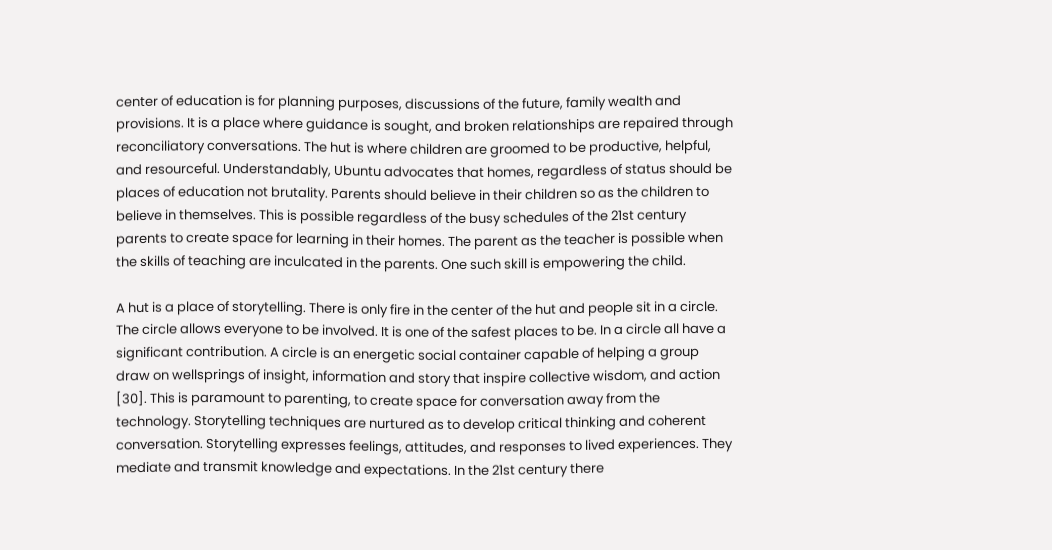center of education is for planning purposes, discussions of the future, family wealth and provisions. It is a place where guidance is sought, and broken relationships are repaired through reconciliatory conversations. The hut is where children are groomed to be productive, helpful, and resourceful. Understandably, Ubuntu advocates that homes, regardless of status should be places of education not brutality. Parents should believe in their children so as the children to believe in themselves. This is possible regardless of the busy schedules of the 21st century parents to create space for learning in their homes. The parent as the teacher is possible when the skills of teaching are inculcated in the parents. One such skill is empowering the child.

A hut is a place of storytelling. There is only fire in the center of the hut and people sit in a circle. The circle allows everyone to be involved. It is one of the safest places to be. In a circle all have a significant contribution. A circle is an energetic social container capable of helping a group draw on wellsprings of insight, information and story that inspire collective wisdom, and action [30]. This is paramount to parenting, to create space for conversation away from the technology. Storytelling techniques are nurtured as to develop critical thinking and coherent conversation. Storytelling expresses feelings, attitudes, and responses to lived experiences. They mediate and transmit knowledge and expectations. In the 21st century there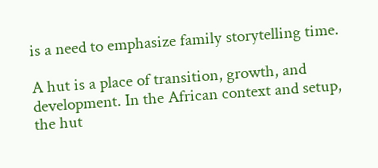is a need to emphasize family storytelling time.

A hut is a place of transition, growth, and development. In the African context and setup, the hut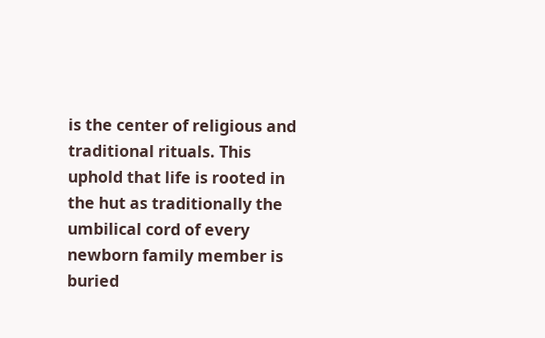is the center of religious and traditional rituals. This uphold that life is rooted in the hut as traditionally the umbilical cord of every newborn family member is buried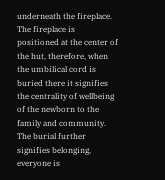underneath the fireplace. The fireplace is positioned at the center of the hut, therefore, when the umbilical cord is buried there it signifies the centrality of wellbeing of the newborn to the family and community. The burial further signifies belonging, everyone is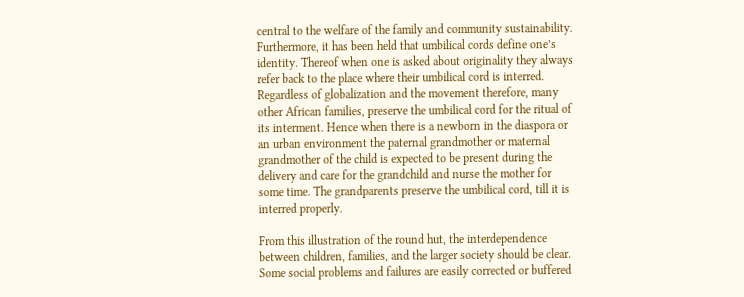central to the welfare of the family and community sustainability. Furthermore, it has been held that umbilical cords define one’s identity. Thereof when one is asked about originality they always refer back to the place where their umbilical cord is interred. Regardless of globalization and the movement therefore, many other African families, preserve the umbilical cord for the ritual of its interment. Hence when there is a newborn in the diaspora or an urban environment the paternal grandmother or maternal grandmother of the child is expected to be present during the delivery and care for the grandchild and nurse the mother for some time. The grandparents preserve the umbilical cord, till it is interred properly.

From this illustration of the round hut, the interdependence between children, families, and the larger society should be clear. Some social problems and failures are easily corrected or buffered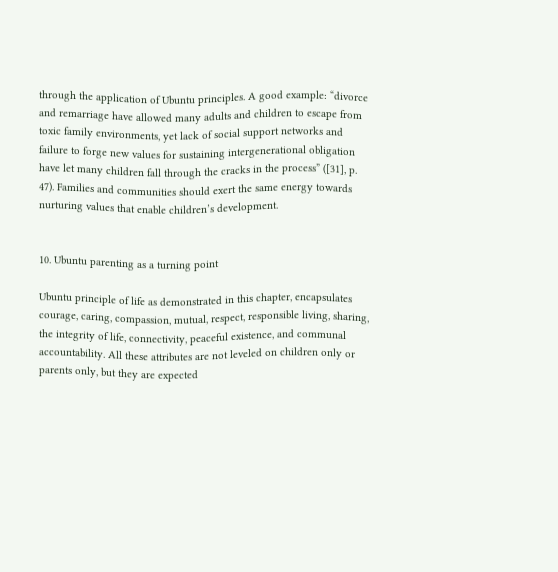through the application of Ubuntu principles. A good example: “divorce and remarriage have allowed many adults and children to escape from toxic family environments, yet lack of social support networks and failure to forge new values for sustaining intergenerational obligation have let many children fall through the cracks in the process” ([31], p. 47). Families and communities should exert the same energy towards nurturing values that enable children’s development.


10. Ubuntu parenting as a turning point

Ubuntu principle of life as demonstrated in this chapter, encapsulates courage, caring, compassion, mutual, respect, responsible living, sharing, the integrity of life, connectivity, peaceful existence, and communal accountability. All these attributes are not leveled on children only or parents only, but they are expected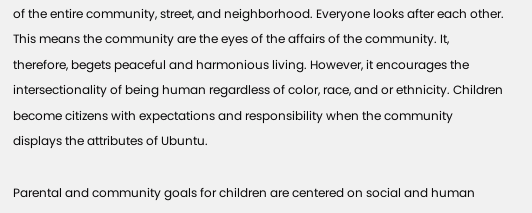of the entire community, street, and neighborhood. Everyone looks after each other. This means the community are the eyes of the affairs of the community. It, therefore, begets peaceful and harmonious living. However, it encourages the intersectionality of being human regardless of color, race, and or ethnicity. Children become citizens with expectations and responsibility when the community displays the attributes of Ubuntu.

Parental and community goals for children are centered on social and human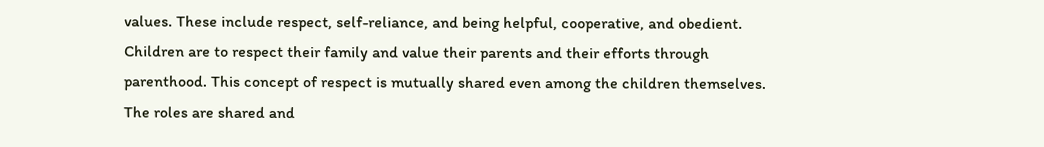values. These include respect, self-reliance, and being helpful, cooperative, and obedient. Children are to respect their family and value their parents and their efforts through parenthood. This concept of respect is mutually shared even among the children themselves. The roles are shared and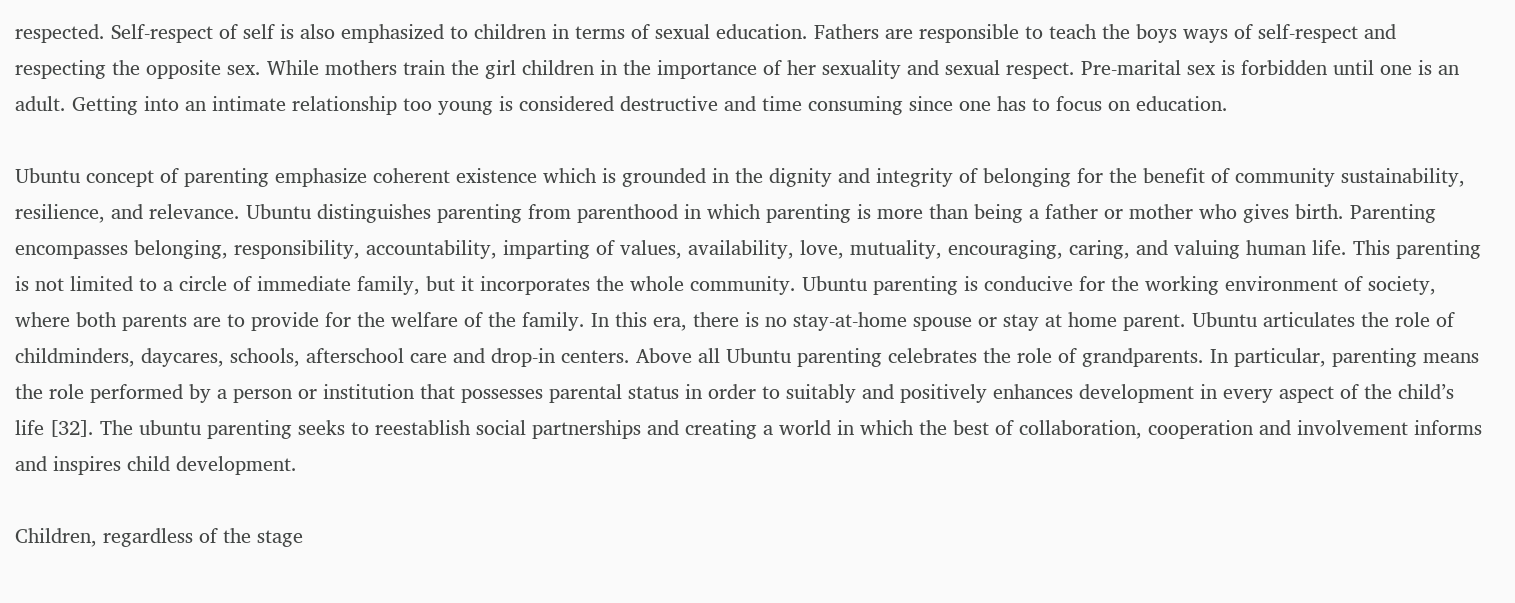respected. Self-respect of self is also emphasized to children in terms of sexual education. Fathers are responsible to teach the boys ways of self-respect and respecting the opposite sex. While mothers train the girl children in the importance of her sexuality and sexual respect. Pre-marital sex is forbidden until one is an adult. Getting into an intimate relationship too young is considered destructive and time consuming since one has to focus on education.

Ubuntu concept of parenting emphasize coherent existence which is grounded in the dignity and integrity of belonging for the benefit of community sustainability, resilience, and relevance. Ubuntu distinguishes parenting from parenthood in which parenting is more than being a father or mother who gives birth. Parenting encompasses belonging, responsibility, accountability, imparting of values, availability, love, mutuality, encouraging, caring, and valuing human life. This parenting is not limited to a circle of immediate family, but it incorporates the whole community. Ubuntu parenting is conducive for the working environment of society, where both parents are to provide for the welfare of the family. In this era, there is no stay-at-home spouse or stay at home parent. Ubuntu articulates the role of childminders, daycares, schools, afterschool care and drop-in centers. Above all Ubuntu parenting celebrates the role of grandparents. In particular, parenting means the role performed by a person or institution that possesses parental status in order to suitably and positively enhances development in every aspect of the child’s life [32]. The ubuntu parenting seeks to reestablish social partnerships and creating a world in which the best of collaboration, cooperation and involvement informs and inspires child development.

Children, regardless of the stage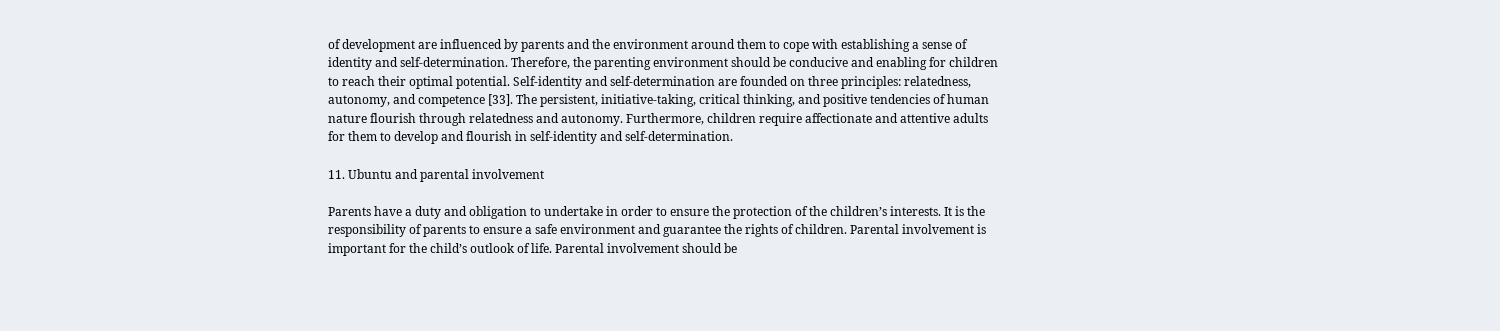of development are influenced by parents and the environment around them to cope with establishing a sense of identity and self-determination. Therefore, the parenting environment should be conducive and enabling for children to reach their optimal potential. Self-identity and self-determination are founded on three principles: relatedness, autonomy, and competence [33]. The persistent, initiative-taking, critical thinking, and positive tendencies of human nature flourish through relatedness and autonomy. Furthermore, children require affectionate and attentive adults for them to develop and flourish in self-identity and self-determination.

11. Ubuntu and parental involvement

Parents have a duty and obligation to undertake in order to ensure the protection of the children’s interests. It is the responsibility of parents to ensure a safe environment and guarantee the rights of children. Parental involvement is important for the child’s outlook of life. Parental involvement should be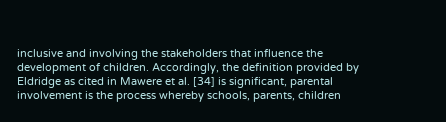inclusive and involving the stakeholders that influence the development of children. Accordingly, the definition provided by Eldridge as cited in Mawere et al. [34] is significant, parental involvement is the process whereby schools, parents, children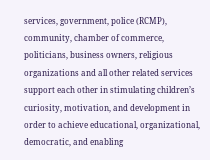services, government, police (RCMP), community, chamber of commerce, politicians, business owners, religious organizations and all other related services support each other in stimulating children’s curiosity, motivation, and development in order to achieve educational, organizational, democratic, and enabling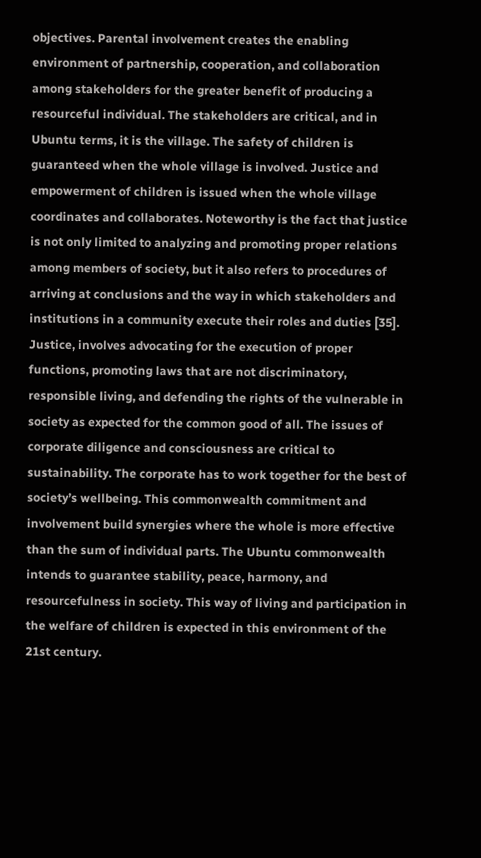objectives. Parental involvement creates the enabling environment of partnership, cooperation, and collaboration among stakeholders for the greater benefit of producing a resourceful individual. The stakeholders are critical, and in Ubuntu terms, it is the village. The safety of children is guaranteed when the whole village is involved. Justice and empowerment of children is issued when the whole village coordinates and collaborates. Noteworthy is the fact that justice is not only limited to analyzing and promoting proper relations among members of society, but it also refers to procedures of arriving at conclusions and the way in which stakeholders and institutions in a community execute their roles and duties [35]. Justice, involves advocating for the execution of proper functions, promoting laws that are not discriminatory, responsible living, and defending the rights of the vulnerable in society as expected for the common good of all. The issues of corporate diligence and consciousness are critical to sustainability. The corporate has to work together for the best of society’s wellbeing. This commonwealth commitment and involvement build synergies where the whole is more effective than the sum of individual parts. The Ubuntu commonwealth intends to guarantee stability, peace, harmony, and resourcefulness in society. This way of living and participation in the welfare of children is expected in this environment of the 21st century.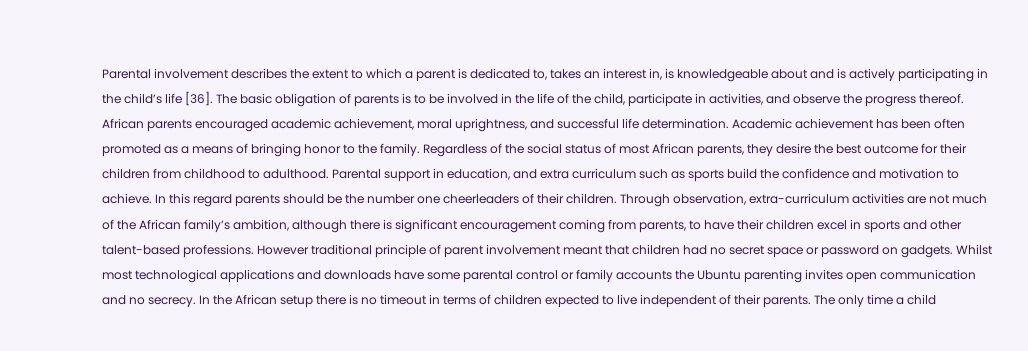Parental involvement describes the extent to which a parent is dedicated to, takes an interest in, is knowledgeable about and is actively participating in the child’s life [36]. The basic obligation of parents is to be involved in the life of the child, participate in activities, and observe the progress thereof. African parents encouraged academic achievement, moral uprightness, and successful life determination. Academic achievement has been often promoted as a means of bringing honor to the family. Regardless of the social status of most African parents, they desire the best outcome for their children from childhood to adulthood. Parental support in education, and extra curriculum such as sports build the confidence and motivation to achieve. In this regard parents should be the number one cheerleaders of their children. Through observation, extra-curriculum activities are not much of the African family’s ambition, although there is significant encouragement coming from parents, to have their children excel in sports and other talent-based professions. However traditional principle of parent involvement meant that children had no secret space or password on gadgets. Whilst most technological applications and downloads have some parental control or family accounts the Ubuntu parenting invites open communication and no secrecy. In the African setup there is no timeout in terms of children expected to live independent of their parents. The only time a child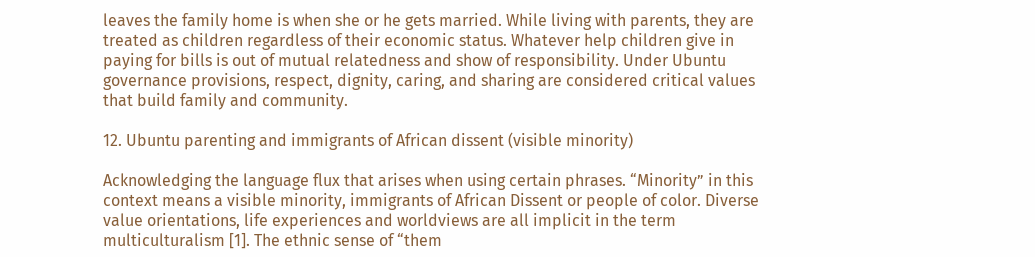leaves the family home is when she or he gets married. While living with parents, they are treated as children regardless of their economic status. Whatever help children give in paying for bills is out of mutual relatedness and show of responsibility. Under Ubuntu governance provisions, respect, dignity, caring, and sharing are considered critical values that build family and community.

12. Ubuntu parenting and immigrants of African dissent (visible minority)

Acknowledging the language flux that arises when using certain phrases. “Minority” in this context means a visible minority, immigrants of African Dissent or people of color. Diverse value orientations, life experiences and worldviews are all implicit in the term multiculturalism [1]. The ethnic sense of “them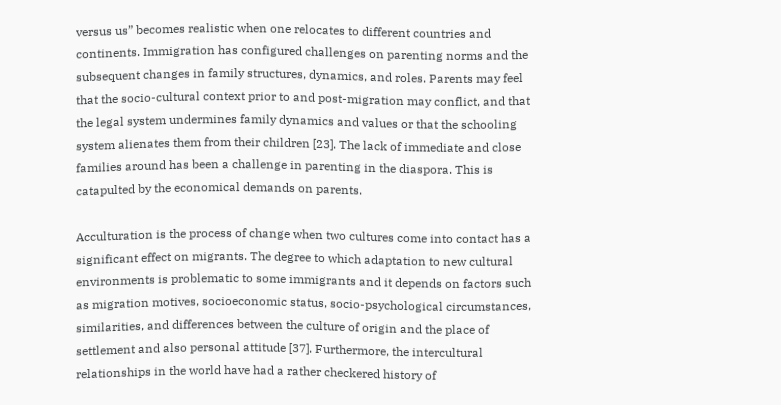versus us” becomes realistic when one relocates to different countries and continents. Immigration has configured challenges on parenting norms and the subsequent changes in family structures, dynamics, and roles. Parents may feel that the socio-cultural context prior to and post-migration may conflict, and that the legal system undermines family dynamics and values or that the schooling system alienates them from their children [23]. The lack of immediate and close families around has been a challenge in parenting in the diaspora. This is catapulted by the economical demands on parents.

Acculturation is the process of change when two cultures come into contact has a significant effect on migrants. The degree to which adaptation to new cultural environments is problematic to some immigrants and it depends on factors such as migration motives, socioeconomic status, socio-psychological circumstances, similarities, and differences between the culture of origin and the place of settlement and also personal attitude [37]. Furthermore, the intercultural relationships in the world have had a rather checkered history of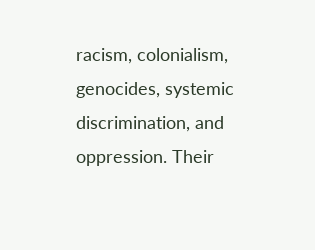racism, colonialism, genocides, systemic discrimination, and oppression. Their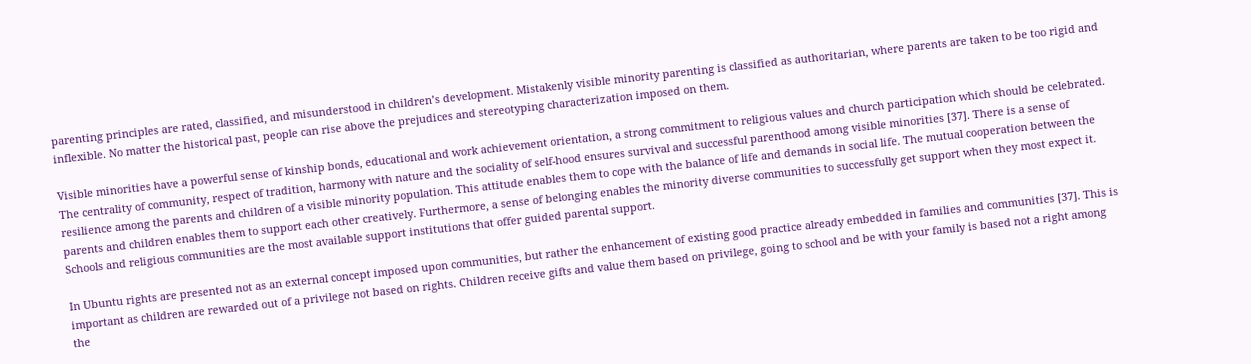parenting principles are rated, classified, and misunderstood in children’s development. Mistakenly visible minority parenting is classified as authoritarian, where parents are taken to be too rigid and inflexible. No matter the historical past, people can rise above the prejudices and stereotyping characterization imposed on them.

Visible minorities have a powerful sense of kinship bonds, educational and work achievement orientation, a strong commitment to religious values and church participation which should be celebrated. The centrality of community, respect of tradition, harmony with nature and the sociality of self-hood ensures survival and successful parenthood among visible minorities [37]. There is a sense of resilience among the parents and children of a visible minority population. This attitude enables them to cope with the balance of life and demands in social life. The mutual cooperation between the parents and children enables them to support each other creatively. Furthermore, a sense of belonging enables the minority diverse communities to successfully get support when they most expect it. Schools and religious communities are the most available support institutions that offer guided parental support.

In Ubuntu rights are presented not as an external concept imposed upon communities, but rather the enhancement of existing good practice already embedded in families and communities [37]. This is important as children are rewarded out of a privilege not based on rights. Children receive gifts and value them based on privilege, going to school and be with your family is based not a right among the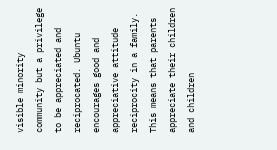visible minority community but a privilege to be appreciated and reciprocated. Ubuntu encourages good and appreciative attitude reciprocity in a family. This means that parents appreciate their children and children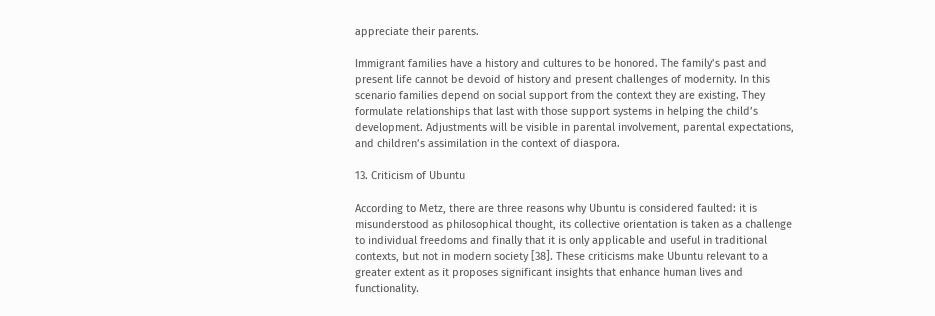appreciate their parents.

Immigrant families have a history and cultures to be honored. The family’s past and present life cannot be devoid of history and present challenges of modernity. In this scenario families depend on social support from the context they are existing. They formulate relationships that last with those support systems in helping the child’s development. Adjustments will be visible in parental involvement, parental expectations, and children’s assimilation in the context of diaspora.

13. Criticism of Ubuntu

According to Metz, there are three reasons why Ubuntu is considered faulted: it is misunderstood as philosophical thought, its collective orientation is taken as a challenge to individual freedoms and finally that it is only applicable and useful in traditional contexts, but not in modern society [38]. These criticisms make Ubuntu relevant to a greater extent as it proposes significant insights that enhance human lives and functionality.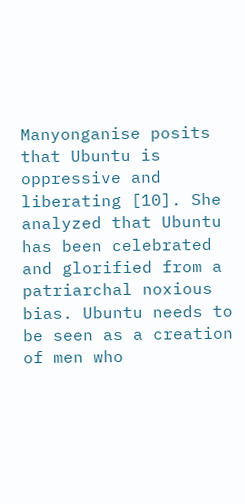Manyonganise posits that Ubuntu is oppressive and liberating [10]. She analyzed that Ubuntu has been celebrated and glorified from a patriarchal noxious bias. Ubuntu needs to be seen as a creation of men who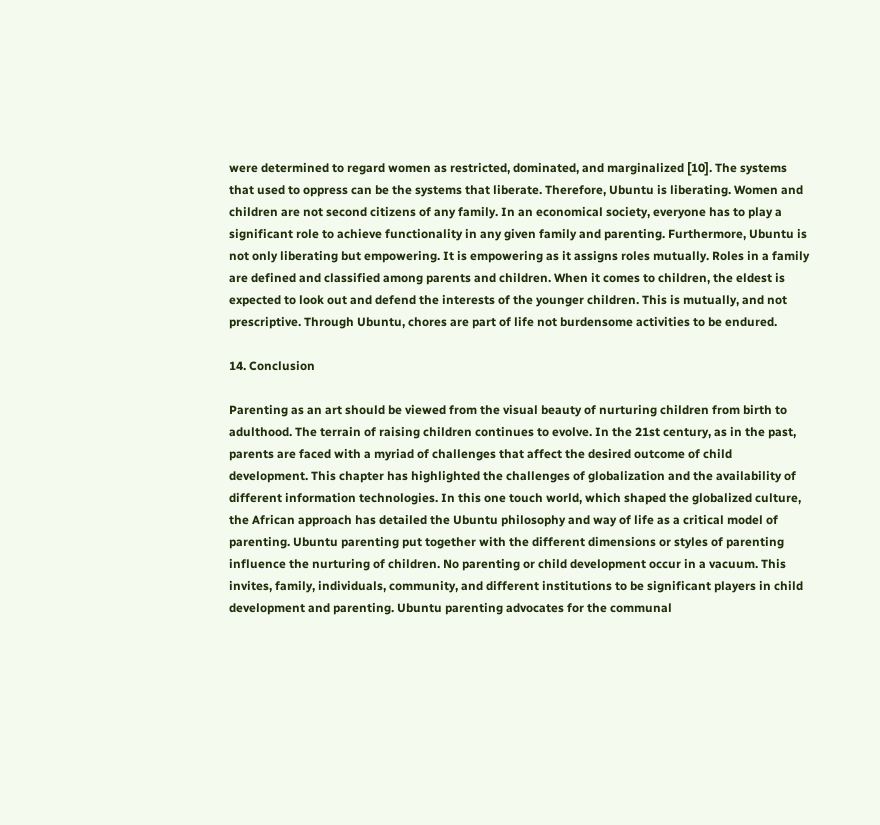were determined to regard women as restricted, dominated, and marginalized [10]. The systems that used to oppress can be the systems that liberate. Therefore, Ubuntu is liberating. Women and children are not second citizens of any family. In an economical society, everyone has to play a significant role to achieve functionality in any given family and parenting. Furthermore, Ubuntu is not only liberating but empowering. It is empowering as it assigns roles mutually. Roles in a family are defined and classified among parents and children. When it comes to children, the eldest is expected to look out and defend the interests of the younger children. This is mutually, and not prescriptive. Through Ubuntu, chores are part of life not burdensome activities to be endured.

14. Conclusion

Parenting as an art should be viewed from the visual beauty of nurturing children from birth to adulthood. The terrain of raising children continues to evolve. In the 21st century, as in the past, parents are faced with a myriad of challenges that affect the desired outcome of child development. This chapter has highlighted the challenges of globalization and the availability of different information technologies. In this one touch world, which shaped the globalized culture, the African approach has detailed the Ubuntu philosophy and way of life as a critical model of parenting. Ubuntu parenting put together with the different dimensions or styles of parenting influence the nurturing of children. No parenting or child development occur in a vacuum. This invites, family, individuals, community, and different institutions to be significant players in child development and parenting. Ubuntu parenting advocates for the communal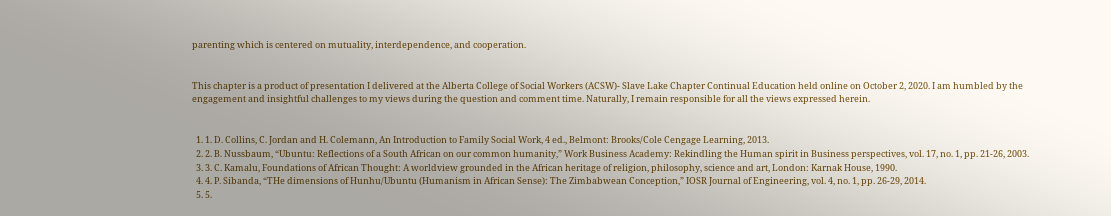parenting which is centered on mutuality, interdependence, and cooperation.


This chapter is a product of presentation I delivered at the Alberta College of Social Workers (ACSW)- Slave Lake Chapter Continual Education held online on October 2, 2020. I am humbled by the engagement and insightful challenges to my views during the question and comment time. Naturally, I remain responsible for all the views expressed herein.


  1. 1. D. Collins, C. Jordan and H. Colemann, An Introduction to Family Social Work, 4 ed., Belmont: Brooks/Cole Cengage Learning, 2013.
  2. 2. B. Nussbaum, “Ubuntu: Reflections of a South African on our common humanity,” Work Business Academy: Rekindling the Human spirit in Business perspectives, vol. 17, no. 1, pp. 21-26, 2003.
  3. 3. C. Kamalu, Foundations of African Thought: A worldview grounded in the African heritage of religion, philosophy, science and art, London: Karnak House, 1990.
  4. 4. P. Sibanda, “THe dimensions of Hunhu/Ubuntu (Humanism in African Sense): The Zimbabwean Conception,” IOSR Journal of Engineering, vol. 4, no. 1, pp. 26-29, 2014.
  5. 5.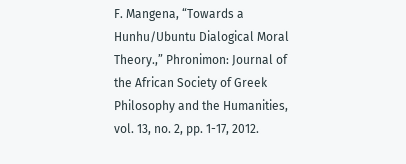F. Mangena, “Towards a Hunhu/Ubuntu Dialogical Moral Theory.,” Phronimon: Journal of the African Society of Greek Philosophy and the Humanities, vol. 13, no. 2, pp. 1-17, 2012.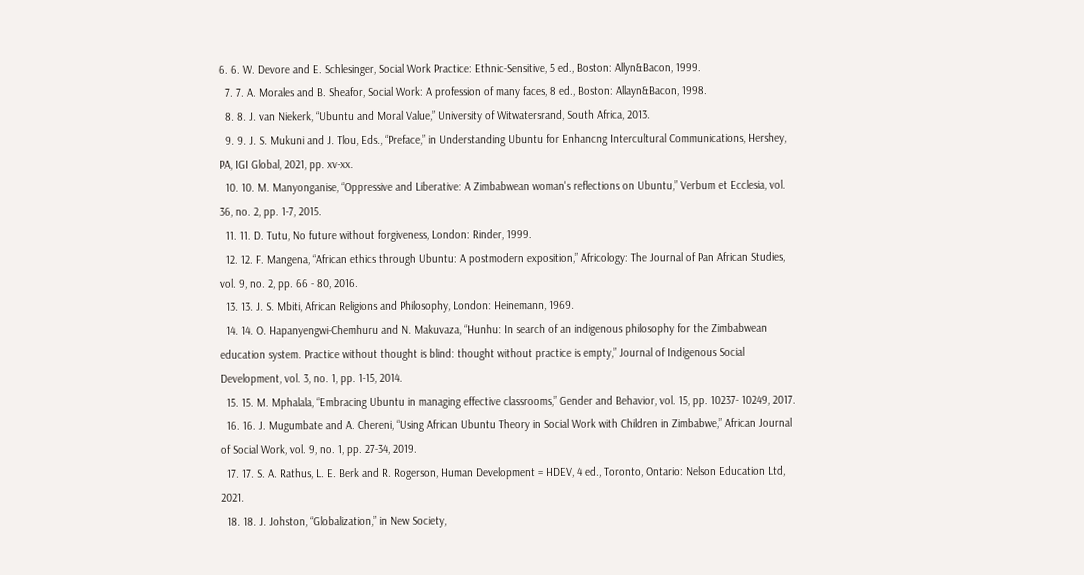6. 6. W. Devore and E. Schlesinger, Social Work Practice: Ethnic-Sensitive, 5 ed., Boston: Allyn&Bacon, 1999.
  7. 7. A. Morales and B. Sheafor, Social Work: A profession of many faces, 8 ed., Boston: Allayn&Bacon, 1998.
  8. 8. J. van Niekerk, “Ubuntu and Moral Value,” University of Witwatersrand, South Africa, 2013.
  9. 9. J. S. Mukuni and J. Tlou, Eds., “Preface,” in Understanding Ubuntu for Enhancng Intercultural Communications, Hershey, PA, IGI Global, 2021, pp. xv-xx.
  10. 10. M. Manyonganise, “Oppressive and Liberative: A Zimbabwean woman's reflections on Ubuntu,” Verbum et Ecclesia, vol. 36, no. 2, pp. 1-7, 2015.
  11. 11. D. Tutu, No future without forgiveness, London: Rinder, 1999.
  12. 12. F. Mangena, “African ethics through Ubuntu: A postmodern exposition,” Africology: The Journal of Pan African Studies, vol. 9, no. 2, pp. 66 - 80, 2016.
  13. 13. J. S. Mbiti, African Religions and Philosophy, London: Heinemann, 1969.
  14. 14. O. Hapanyengwi-Chemhuru and N. Makuvaza, “Hunhu: In search of an indigenous philosophy for the Zimbabwean education system. Practice without thought is blind: thought without practice is empty,” Journal of Indigenous Social Development, vol. 3, no. 1, pp. 1-15, 2014.
  15. 15. M. Mphalala, “Embracing Ubuntu in managing effective classrooms,” Gender and Behavior, vol. 15, pp. 10237- 10249, 2017.
  16. 16. J. Mugumbate and A. Chereni, “Using African Ubuntu Theory in Social Work with Children in Zimbabwe,” African Journal of Social Work, vol. 9, no. 1, pp. 27-34, 2019.
  17. 17. S. A. Rathus, L. E. Berk and R. Rogerson, Human Development = HDEV, 4 ed., Toronto, Ontario: Nelson Education Ltd, 2021.
  18. 18. J. Johston, “Globalization,” in New Society,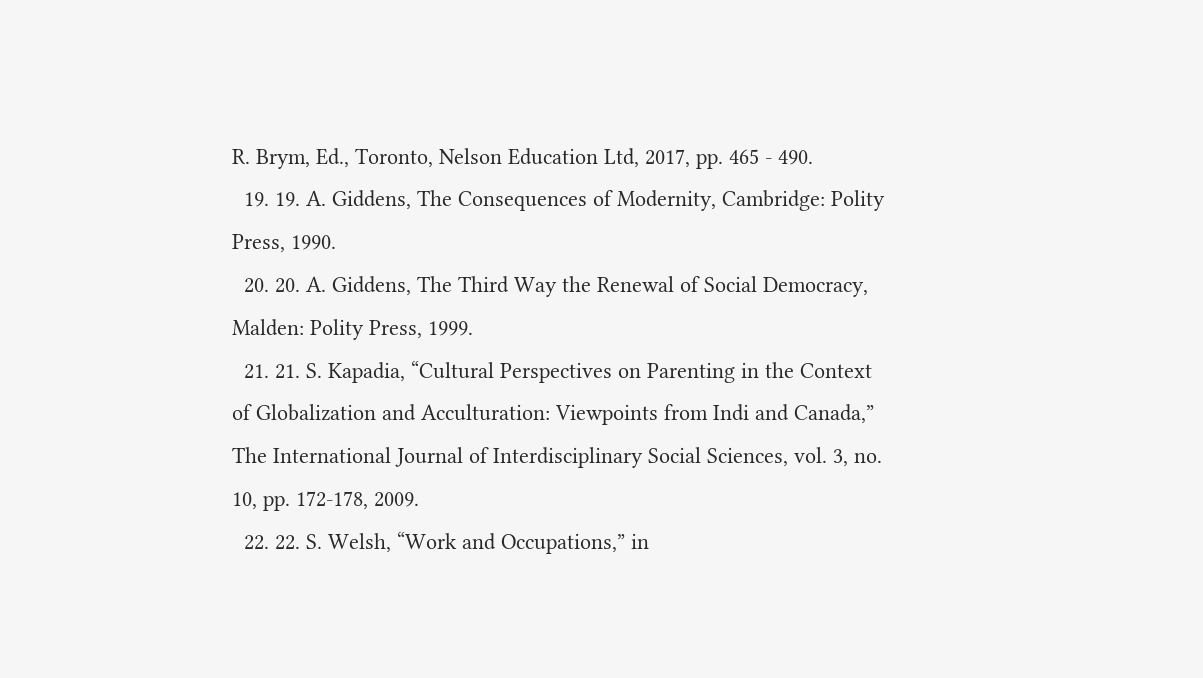R. Brym, Ed., Toronto, Nelson Education Ltd, 2017, pp. 465 - 490.
  19. 19. A. Giddens, The Consequences of Modernity, Cambridge: Polity Press, 1990.
  20. 20. A. Giddens, The Third Way the Renewal of Social Democracy, Malden: Polity Press, 1999.
  21. 21. S. Kapadia, “Cultural Perspectives on Parenting in the Context of Globalization and Acculturation: Viewpoints from Indi and Canada,” The International Journal of Interdisciplinary Social Sciences, vol. 3, no. 10, pp. 172-178, 2009.
  22. 22. S. Welsh, “Work and Occupations,” in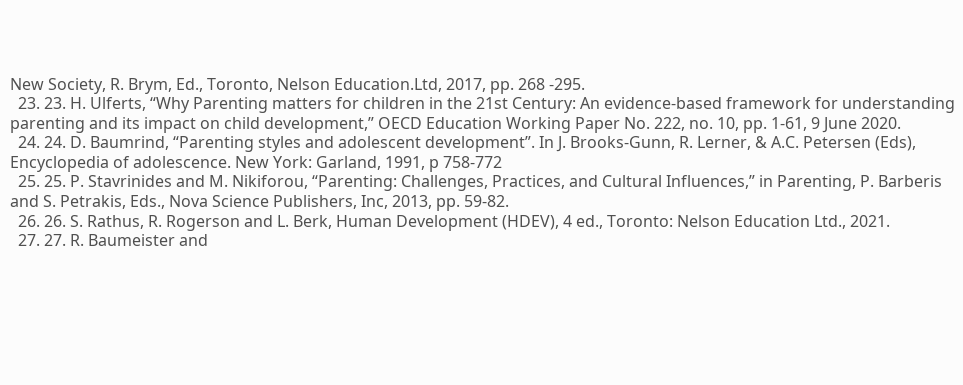New Society, R. Brym, Ed., Toronto, Nelson Education.Ltd, 2017, pp. 268 -295.
  23. 23. H. Ulferts, “Why Parenting matters for children in the 21st Century: An evidence-based framework for understanding parenting and its impact on child development,” OECD Education Working Paper No. 222, no. 10, pp. 1-61, 9 June 2020.
  24. 24. D. Baumrind, “Parenting styles and adolescent development”. In J. Brooks-Gunn, R. Lerner, & A.C. Petersen (Eds), Encyclopedia of adolescence. New York: Garland, 1991, p 758-772
  25. 25. P. Stavrinides and M. Nikiforou, “Parenting: Challenges, Practices, and Cultural Influences,” in Parenting, P. Barberis and S. Petrakis, Eds., Nova Science Publishers, Inc, 2013, pp. 59-82.
  26. 26. S. Rathus, R. Rogerson and L. Berk, Human Development (HDEV), 4 ed., Toronto: Nelson Education Ltd., 2021.
  27. 27. R. Baumeister and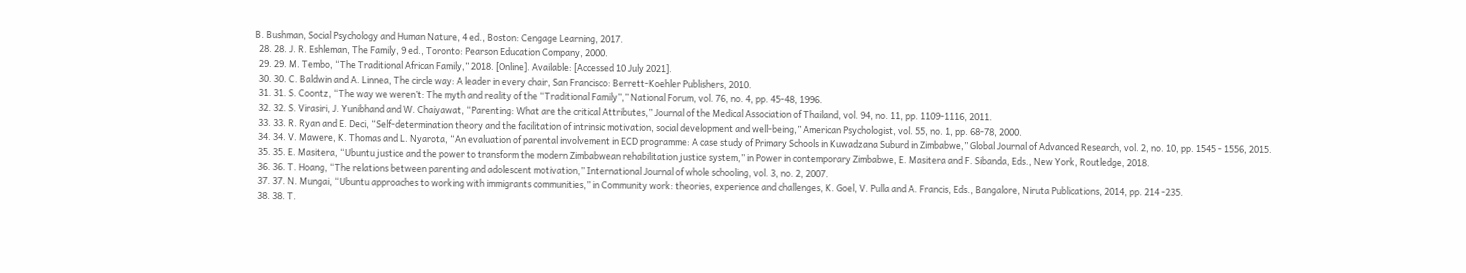B. Bushman, Social Psychology and Human Nature, 4 ed., Boston: Cengage Learning, 2017.
  28. 28. J. R. Eshleman, The Family, 9 ed., Toronto: Pearson Education Company, 2000.
  29. 29. M. Tembo, “The Traditional African Family,” 2018. [Online]. Available: [Accessed 10 July 2021].
  30. 30. C. Baldwin and A. Linnea, The circle way: A leader in every chair, San Francisco: Berrett-Koehler Publishers, 2010.
  31. 31. S. Coontz, “The way we weren’t: The myth and reality of the “Traditional Family”,” National Forum, vol. 76, no. 4, pp. 45-48, 1996.
  32. 32. S. Virasiri, J. Yunibhand and W. Chaiyawat, “Parenting: What are the critical Attributes,” Journal of the Medical Association of Thailand, vol. 94, no. 11, pp. 1109-1116, 2011.
  33. 33. R. Ryan and E. Deci, “Self-determination theory and the facilitation of intrinsic motivation, social development and well-being,” American Psychologist, vol. 55, no. 1, pp. 68-78, 2000.
  34. 34. V. Mawere, K. Thomas and L. Nyarota, “An evaluation of parental involvement in ECD programme: A case study of Primary Schools in Kuwadzana Suburd in Zimbabwe,” Global Journal of Advanced Research, vol. 2, no. 10, pp. 1545 - 1556, 2015.
  35. 35. E. Masitera, “Ubuntu justice and the power to transform the modern Zimbabwean rehabilitation justice system,” in Power in contemporary Zimbabwe, E. Masitera and F. Sibanda, Eds., New York, Routledge, 2018.
  36. 36. T. Hoang, “The relations between parenting and adolescent motivation,” International Journal of whole schooling, vol. 3, no. 2, 2007.
  37. 37. N. Mungai, “Ubuntu approaches to working with immigrants communities,” in Community work: theories, experience and challenges, K. Goel, V. Pulla and A. Francis, Eds., Bangalore, Niruta Publications, 2014, pp. 214 -235.
  38. 38. T.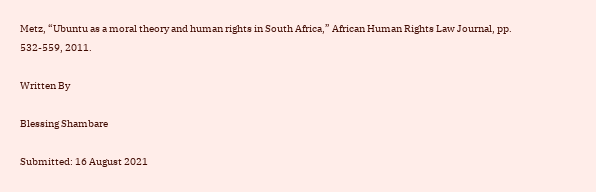Metz, “Ubuntu as a moral theory and human rights in South Africa,” African Human Rights Law Journal, pp. 532-559, 2011.

Written By

Blessing Shambare

Submitted: 16 August 2021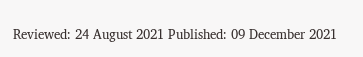Reviewed: 24 August 2021 Published: 09 December 2021